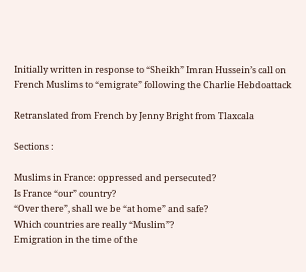Initially written in response to “Sheikh” Imran Hussein’s call on French Muslims to “emigrate” following the Charlie Hebdoattack

Retranslated from French by Jenny Bright from Tlaxcala

Sections :

Muslims in France: oppressed and persecuted?
Is France “our” country?
“Over there”, shall we be “at home” and safe?
Which countries are really “Muslim”?
Emigration in the time of the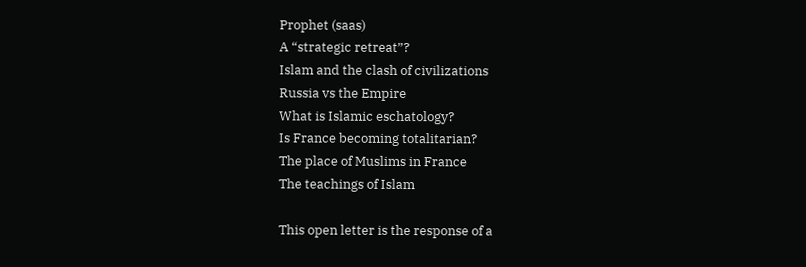Prophet (saas)
A “strategic retreat”?
Islam and the clash of civilizations
Russia vs the Empire
What is Islamic eschatology?
Is France becoming totalitarian?
The place of Muslims in France
The teachings of Islam

This open letter is the response of a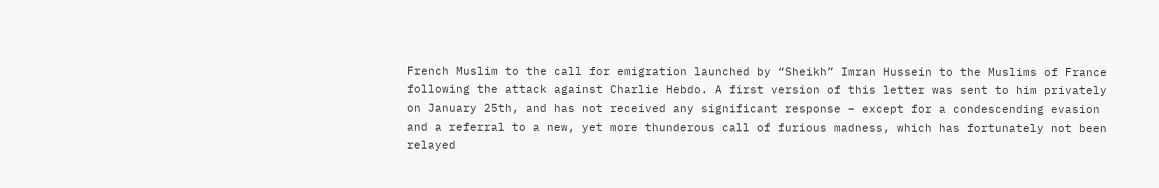French Muslim to the call for emigration launched by “Sheikh” Imran Hussein to the Muslims of France following the attack against Charlie Hebdo. A first version of this letter was sent to him privately on January 25th, and has not received any significant response – except for a condescending evasion and a referral to a new, yet more thunderous call of furious madness, which has fortunately not been relayed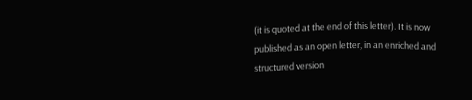(it is quoted at the end of this letter). It is now published as an open letter, in an enriched and structured version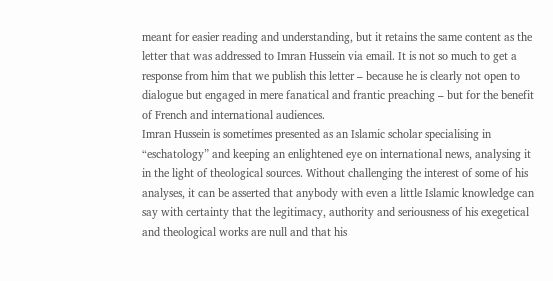meant for easier reading and understanding, but it retains the same content as the letter that was addressed to Imran Hussein via email. It is not so much to get a response from him that we publish this letter – because he is clearly not open to dialogue but engaged in mere fanatical and frantic preaching – but for the benefit of French and international audiences.
Imran Hussein is sometimes presented as an Islamic scholar specialising in “eschatology” and keeping an enlightened eye on international news, analysing it in the light of theological sources. Without challenging the interest of some of his analyses, it can be asserted that anybody with even a little Islamic knowledge can say with certainty that the legitimacy, authority and seriousness of his exegetical and theological works are null and that his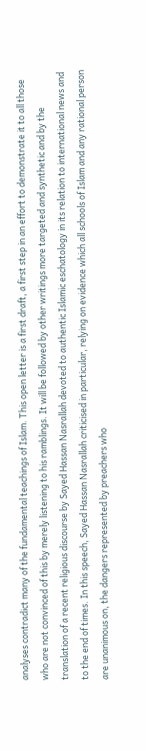analyses contradict many of the fundamental teachings of Islam. This open letter is a first draft, a first step in an effort to demonstrate it to all those who are not convinced of this by merely listening to his ramblings. It will be followed by other writings more targeted and synthetic and by the translation of a recent religious discourse by Sayed Hassan Nasrallah devoted to authentic Islamic eschatology in its relation to international news and to the end of times. In this speech, Sayed Hassan Nasrallah criticised in particular, relying on evidence which all schools of Islam and any rational person are unanimous on, the dangers represented by preachers who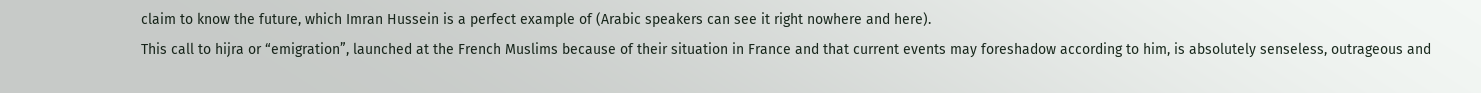claim to know the future, which Imran Hussein is a perfect example of (Arabic speakers can see it right nowhere and here).
This call to hijra or “emigration”, launched at the French Muslims because of their situation in France and that current events may foreshadow according to him, is absolutely senseless, outrageous and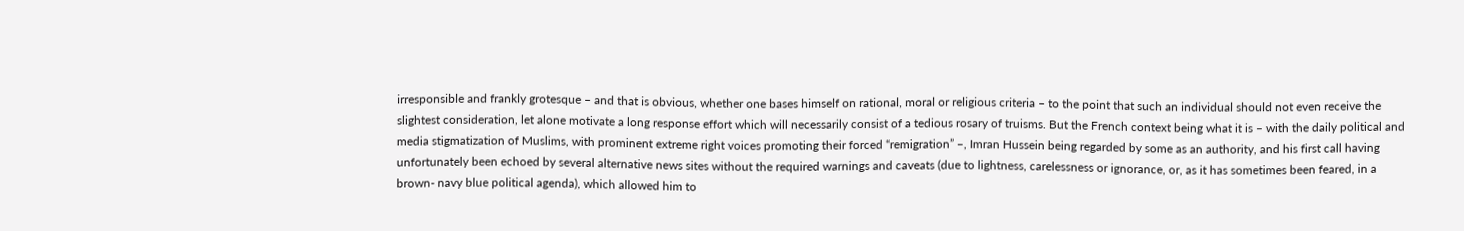irresponsible and frankly grotesque – and that is obvious, whether one bases himself on rational, moral or religious criteria – to the point that such an individual should not even receive the slightest consideration, let alone motivate a long response effort which will necessarily consist of a tedious rosary of truisms. But the French context being what it is – with the daily political and media stigmatization of Muslims, with prominent extreme right voices promoting their forced “remigration” –, Imran Hussein being regarded by some as an authority, and his first call having unfortunately been echoed by several alternative news sites without the required warnings and caveats (due to lightness, carelessness or ignorance, or, as it has sometimes been feared, in a brown- navy blue political agenda), which allowed him to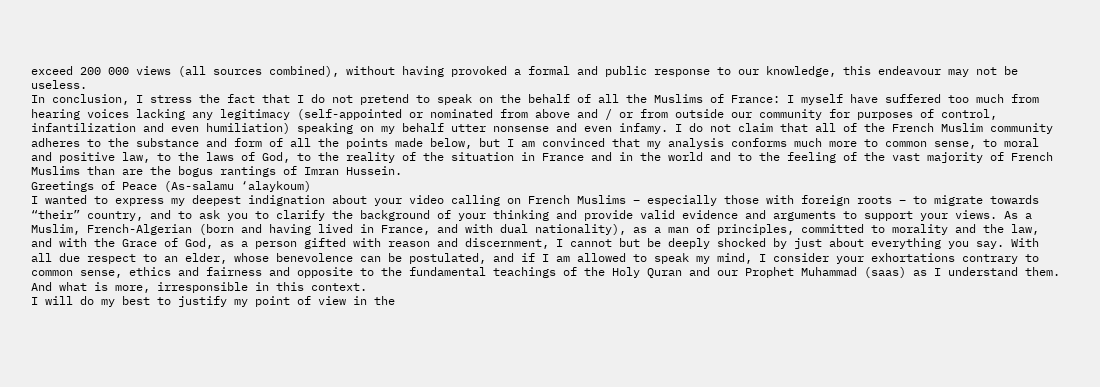exceed 200 000 views (all sources combined), without having provoked a formal and public response to our knowledge, this endeavour may not be useless.
In conclusion, I stress the fact that I do not pretend to speak on the behalf of all the Muslims of France: I myself have suffered too much from hearing voices lacking any legitimacy (self-appointed or nominated from above and / or from outside our community for purposes of control, infantilization and even humiliation) speaking on my behalf utter nonsense and even infamy. I do not claim that all of the French Muslim community adheres to the substance and form of all the points made below, but I am convinced that my analysis conforms much more to common sense, to moral and positive law, to the laws of God, to the reality of the situation in France and in the world and to the feeling of the vast majority of French Muslims than are the bogus rantings of Imran Hussein.
Greetings of Peace (As-salamu ‘alaykoum)
I wanted to express my deepest indignation about your video calling on French Muslims – especially those with foreign roots – to migrate towards “their” country, and to ask you to clarify the background of your thinking and provide valid evidence and arguments to support your views. As a Muslim, French-Algerian (born and having lived in France, and with dual nationality), as a man of principles, committed to morality and the law, and with the Grace of God, as a person gifted with reason and discernment, I cannot but be deeply shocked by just about everything you say. With all due respect to an elder, whose benevolence can be postulated, and if I am allowed to speak my mind, I consider your exhortations contrary to common sense, ethics and fairness and opposite to the fundamental teachings of the Holy Quran and our Prophet Muhammad (saas) as I understand them. And what is more, irresponsible in this context.
I will do my best to justify my point of view in the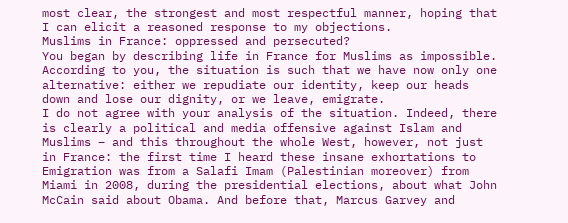most clear, the strongest and most respectful manner, hoping that I can elicit a reasoned response to my objections.
Muslims in France: oppressed and persecuted?
You began by describing life in France for Muslims as impossible. According to you, the situation is such that we have now only one alternative: either we repudiate our identity, keep our heads down and lose our dignity, or we leave, emigrate.
I do not agree with your analysis of the situation. Indeed, there is clearly a political and media offensive against Islam and Muslims – and this throughout the whole West, however, not just in France: the first time I heard these insane exhortations to Emigration was from a Salafi Imam (Palestinian moreover) from Miami in 2008, during the presidential elections, about what John McCain said about Obama. And before that, Marcus Garvey and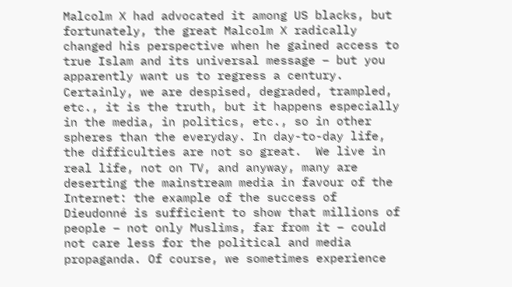Malcolm X had advocated it among US blacks, but fortunately, the great Malcolm X radically changed his perspective when he gained access to true Islam and its universal message – but you apparently want us to regress a century. Certainly, we are despised, degraded, trampled, etc., it is the truth, but it happens especially in the media, in politics, etc., so in other spheres than the everyday. In day-to-day life, the difficulties are not so great.  We live in real life, not on TV, and anyway, many are deserting the mainstream media in favour of the Internet: the example of the success of Dieudonné is sufficient to show that millions of people – not only Muslims, far from it – could not care less for the political and media propaganda. Of course, we sometimes experience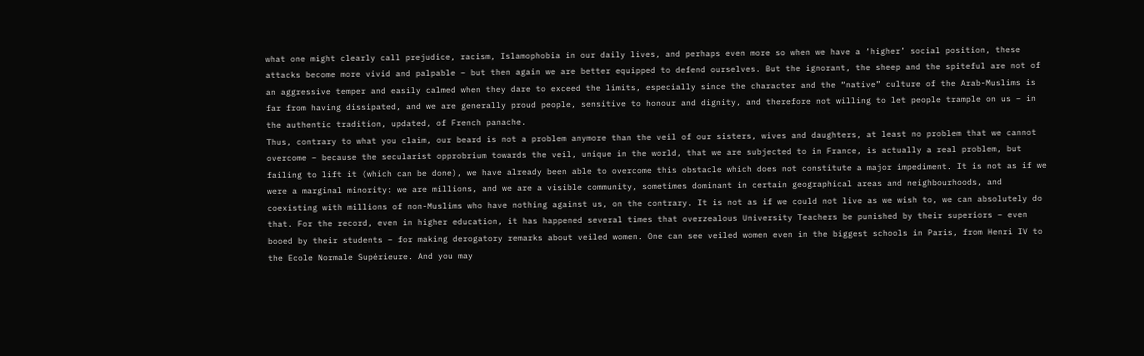what one might clearly call prejudice, racism, Islamophobia in our daily lives, and perhaps even more so when we have a ‘higher’ social position, these attacks become more vivid and palpable – but then again we are better equipped to defend ourselves. But the ignorant, the sheep and the spiteful are not of an aggressive temper and easily calmed when they dare to exceed the limits, especially since the character and the “native” culture of the Arab-Muslims is far from having dissipated, and we are generally proud people, sensitive to honour and dignity, and therefore not willing to let people trample on us – in the authentic tradition, updated, of French panache.
Thus, contrary to what you claim, our beard is not a problem anymore than the veil of our sisters, wives and daughters, at least no problem that we cannot overcome – because the secularist opprobrium towards the veil, unique in the world, that we are subjected to in France, is actually a real problem, but failing to lift it (which can be done), we have already been able to overcome this obstacle which does not constitute a major impediment. It is not as if we were a marginal minority: we are millions, and we are a visible community, sometimes dominant in certain geographical areas and neighbourhoods, and coexisting with millions of non-Muslims who have nothing against us, on the contrary. It is not as if we could not live as we wish to, we can absolutely do that. For the record, even in higher education, it has happened several times that overzealous University Teachers be punished by their superiors – even booed by their students – for making derogatory remarks about veiled women. One can see veiled women even in the biggest schools in Paris, from Henri IV to the Ecole Normale Supérieure. And you may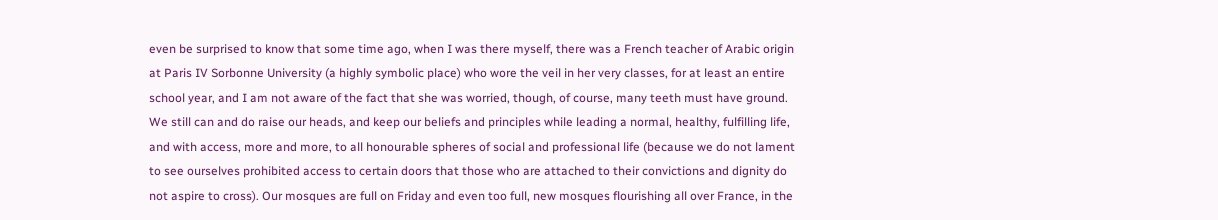even be surprised to know that some time ago, when I was there myself, there was a French teacher of Arabic origin at Paris IV Sorbonne University (a highly symbolic place) who wore the veil in her very classes, for at least an entire school year, and I am not aware of the fact that she was worried, though, of course, many teeth must have ground.
We still can and do raise our heads, and keep our beliefs and principles while leading a normal, healthy, fulfilling life, and with access, more and more, to all honourable spheres of social and professional life (because we do not lament to see ourselves prohibited access to certain doors that those who are attached to their convictions and dignity do not aspire to cross). Our mosques are full on Friday and even too full, new mosques flourishing all over France, in the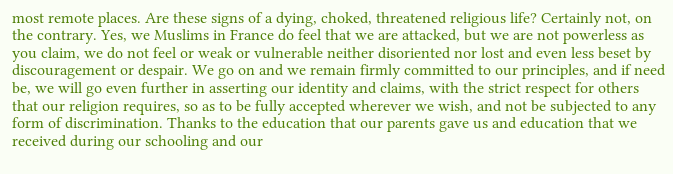most remote places. Are these signs of a dying, choked, threatened religious life? Certainly not, on the contrary. Yes, we Muslims in France do feel that we are attacked, but we are not powerless as you claim, we do not feel or weak or vulnerable neither disoriented nor lost and even less beset by discouragement or despair. We go on and we remain firmly committed to our principles, and if need be, we will go even further in asserting our identity and claims, with the strict respect for others that our religion requires, so as to be fully accepted wherever we wish, and not be subjected to any form of discrimination. Thanks to the education that our parents gave us and education that we received during our schooling and our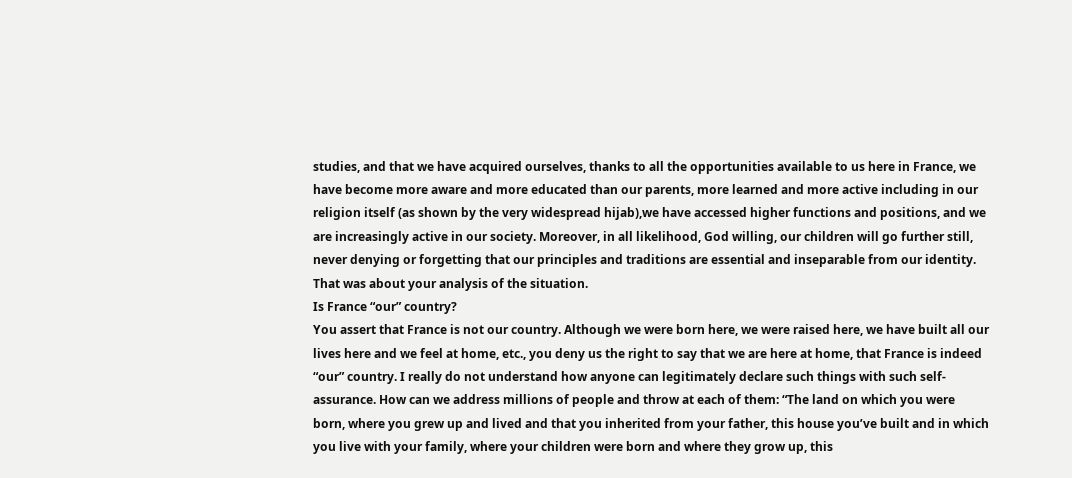studies, and that we have acquired ourselves, thanks to all the opportunities available to us here in France, we have become more aware and more educated than our parents, more learned and more active including in our religion itself (as shown by the very widespread hijab),we have accessed higher functions and positions, and we are increasingly active in our society. Moreover, in all likelihood, God willing, our children will go further still, never denying or forgetting that our principles and traditions are essential and inseparable from our identity.
That was about your analysis of the situation.
Is France “our” country?
You assert that France is not our country. Although we were born here, we were raised here, we have built all our lives here and we feel at home, etc., you deny us the right to say that we are here at home, that France is indeed “our” country. I really do not understand how anyone can legitimately declare such things with such self-assurance. How can we address millions of people and throw at each of them: “The land on which you were born, where you grew up and lived and that you inherited from your father, this house you’ve built and in which you live with your family, where your children were born and where they grow up, this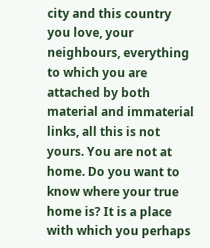city and this country you love, your neighbours, everything to which you are attached by both material and immaterial links, all this is not yours. You are not at home. Do you want to know where your true home is? It is a place with which you perhaps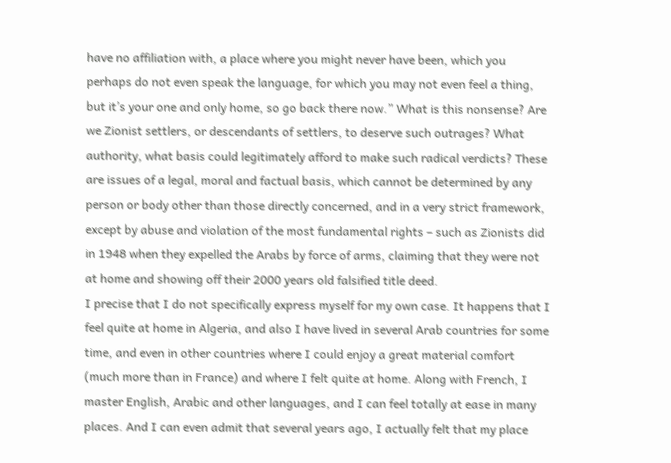have no affiliation with, a place where you might never have been, which you perhaps do not even speak the language, for which you may not even feel a thing, but it’s your one and only home, so go back there now.” What is this nonsense? Are we Zionist settlers, or descendants of settlers, to deserve such outrages? What authority, what basis could legitimately afford to make such radical verdicts? These are issues of a legal, moral and factual basis, which cannot be determined by any person or body other than those directly concerned, and in a very strict framework, except by abuse and violation of the most fundamental rights – such as Zionists did in 1948 when they expelled the Arabs by force of arms, claiming that they were not at home and showing off their 2000 years old falsified title deed.
I precise that I do not specifically express myself for my own case. It happens that I feel quite at home in Algeria, and also I have lived in several Arab countries for some time, and even in other countries where I could enjoy a great material comfort (much more than in France) and where I felt quite at home. Along with French, I master English, Arabic and other languages, and I can feel totally at ease in many places. And I can even admit that several years ago, I actually felt that my place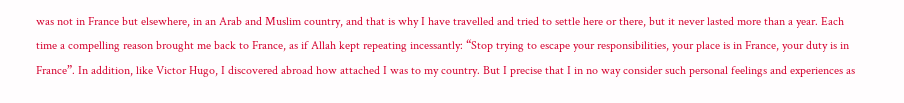was not in France but elsewhere, in an Arab and Muslim country, and that is why I have travelled and tried to settle here or there, but it never lasted more than a year. Each time a compelling reason brought me back to France, as if Allah kept repeating incessantly: “Stop trying to escape your responsibilities, your place is in France, your duty is in France”. In addition, like Victor Hugo, I discovered abroad how attached I was to my country. But I precise that I in no way consider such personal feelings and experiences as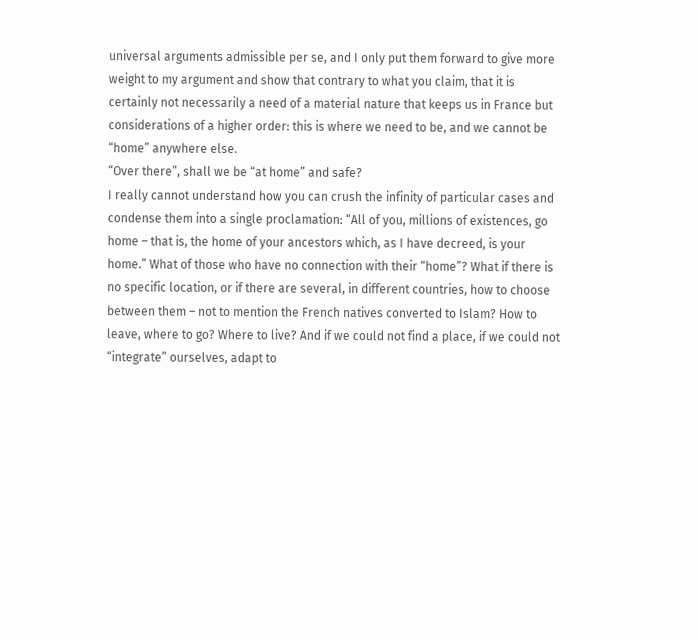universal arguments admissible per se, and I only put them forward to give more weight to my argument and show that contrary to what you claim, that it is certainly not necessarily a need of a material nature that keeps us in France but considerations of a higher order: this is where we need to be, and we cannot be “home” anywhere else.
“Over there”, shall we be “at home” and safe?
I really cannot understand how you can crush the infinity of particular cases and condense them into a single proclamation: “All of you, millions of existences, go home – that is, the home of your ancestors which, as I have decreed, is your home.” What of those who have no connection with their “home”? What if there is no specific location, or if there are several, in different countries, how to choose between them – not to mention the French natives converted to Islam? How to leave, where to go? Where to live? And if we could not find a place, if we could not “integrate” ourselves, adapt to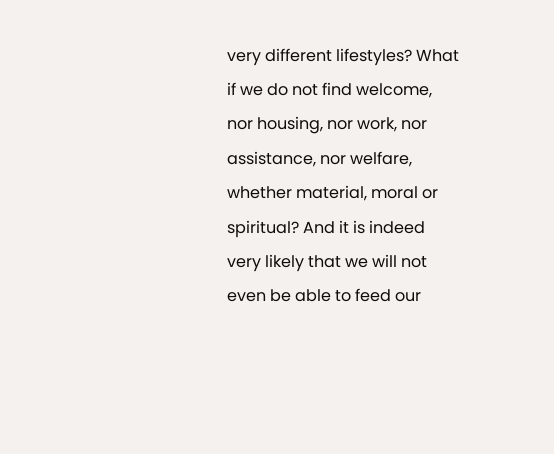very different lifestyles? What if we do not find welcome, nor housing, nor work, nor assistance, nor welfare, whether material, moral or spiritual? And it is indeed very likely that we will not even be able to feed our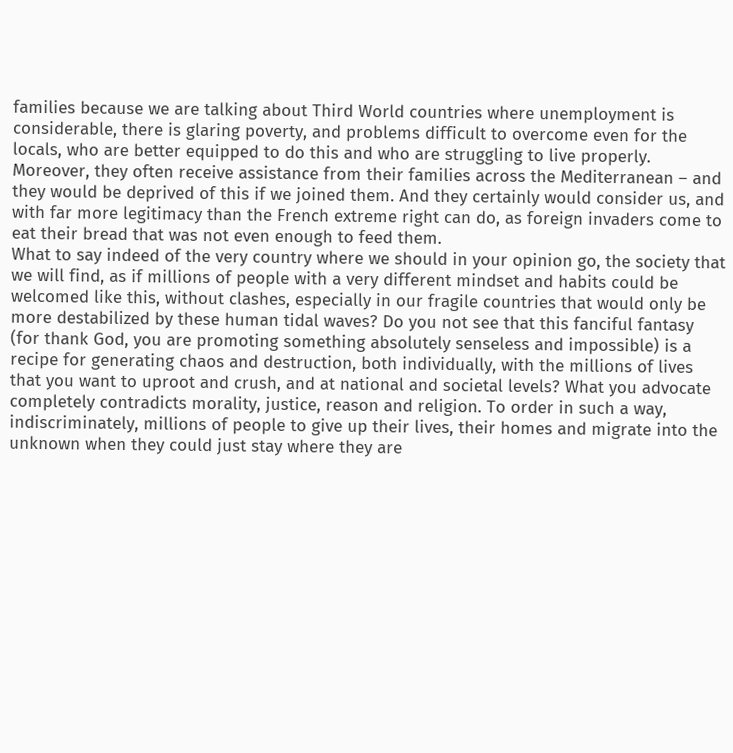families because we are talking about Third World countries where unemployment is considerable, there is glaring poverty, and problems difficult to overcome even for the locals, who are better equipped to do this and who are struggling to live properly. Moreover, they often receive assistance from their families across the Mediterranean – and they would be deprived of this if we joined them. And they certainly would consider us, and with far more legitimacy than the French extreme right can do, as foreign invaders come to eat their bread that was not even enough to feed them.
What to say indeed of the very country where we should in your opinion go, the society that we will find, as if millions of people with a very different mindset and habits could be welcomed like this, without clashes, especially in our fragile countries that would only be more destabilized by these human tidal waves? Do you not see that this fanciful fantasy (for thank God, you are promoting something absolutely senseless and impossible) is a recipe for generating chaos and destruction, both individually, with the millions of lives that you want to uproot and crush, and at national and societal levels? What you advocate completely contradicts morality, justice, reason and religion. To order in such a way, indiscriminately, millions of people to give up their lives, their homes and migrate into the unknown when they could just stay where they are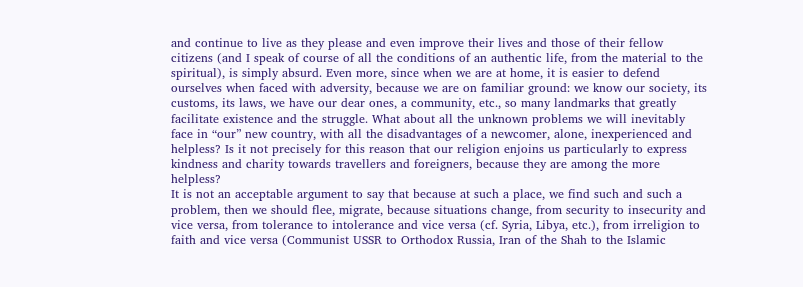and continue to live as they please and even improve their lives and those of their fellow citizens (and I speak of course of all the conditions of an authentic life, from the material to the spiritual), is simply absurd. Even more, since when we are at home, it is easier to defend ourselves when faced with adversity, because we are on familiar ground: we know our society, its customs, its laws, we have our dear ones, a community, etc., so many landmarks that greatly facilitate existence and the struggle. What about all the unknown problems we will inevitably face in “our” new country, with all the disadvantages of a newcomer, alone, inexperienced and helpless? Is it not precisely for this reason that our religion enjoins us particularly to express kindness and charity towards travellers and foreigners, because they are among the more helpless?
It is not an acceptable argument to say that because at such a place, we find such and such a problem, then we should flee, migrate, because situations change, from security to insecurity and vice versa, from tolerance to intolerance and vice versa (cf. Syria, Libya, etc.), from irreligion to faith and vice versa (Communist USSR to Orthodox Russia, Iran of the Shah to the Islamic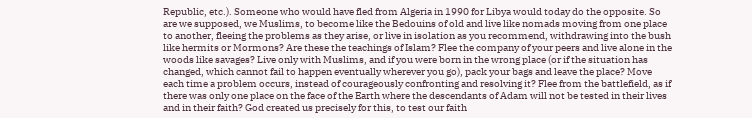Republic, etc.). Someone who would have fled from Algeria in 1990 for Libya would today do the opposite. So are we supposed, we Muslims, to become like the Bedouins of old and live like nomads moving from one place to another, fleeing the problems as they arise, or live in isolation as you recommend, withdrawing into the bush like hermits or Mormons? Are these the teachings of Islam? Flee the company of your peers and live alone in the woods like savages? Live only with Muslims, and if you were born in the wrong place (or if the situation has changed, which cannot fail to happen eventually wherever you go), pack your bags and leave the place? Move each time a problem occurs, instead of courageously confronting and resolving it? Flee from the battlefield, as if there was only one place on the face of the Earth where the descendants of Adam will not be tested in their lives and in their faith? God created us precisely for this, to test our faith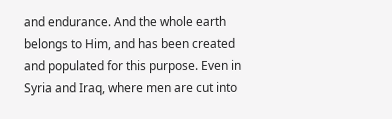and endurance. And the whole earth belongs to Him, and has been created and populated for this purpose. Even in Syria and Iraq, where men are cut into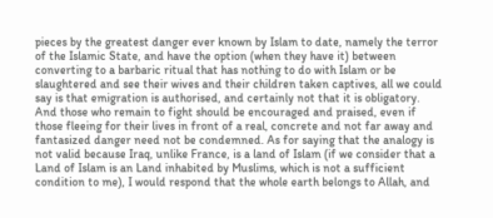pieces by the greatest danger ever known by Islam to date, namely the terror of the Islamic State, and have the option (when they have it) between converting to a barbaric ritual that has nothing to do with Islam or be slaughtered and see their wives and their children taken captives, all we could say is that emigration is authorised, and certainly not that it is obligatory. And those who remain to fight should be encouraged and praised, even if those fleeing for their lives in front of a real, concrete and not far away and fantasized danger need not be condemned. As for saying that the analogy is not valid because Iraq, unlike France, is a land of Islam (if we consider that a Land of Islam is an Land inhabited by Muslims, which is not a sufficient condition to me), I would respond that the whole earth belongs to Allah, and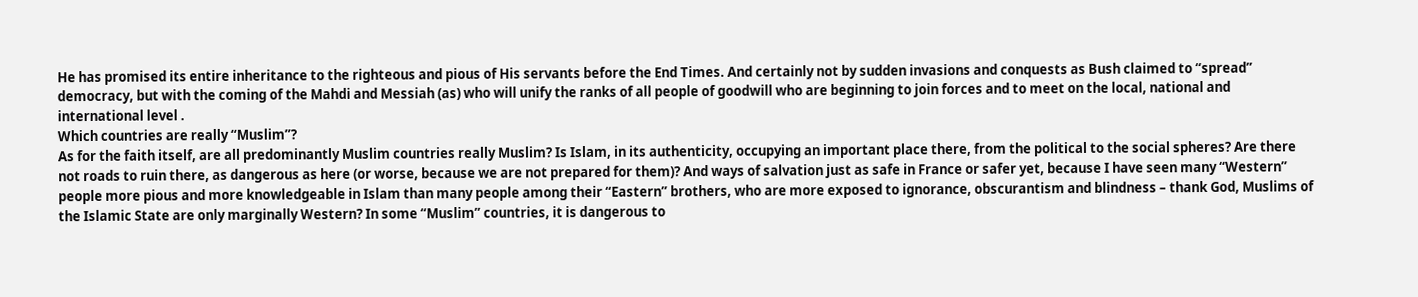He has promised its entire inheritance to the righteous and pious of His servants before the End Times. And certainly not by sudden invasions and conquests as Bush claimed to “spread” democracy, but with the coming of the Mahdi and Messiah (as) who will unify the ranks of all people of goodwill who are beginning to join forces and to meet on the local, national and international level .
Which countries are really “Muslim”?
As for the faith itself, are all predominantly Muslim countries really Muslim? Is Islam, in its authenticity, occupying an important place there, from the political to the social spheres? Are there not roads to ruin there, as dangerous as here (or worse, because we are not prepared for them)? And ways of salvation just as safe in France or safer yet, because I have seen many “Western” people more pious and more knowledgeable in Islam than many people among their “Eastern” brothers, who are more exposed to ignorance, obscurantism and blindness – thank God, Muslims of the Islamic State are only marginally Western? In some “Muslim” countries, it is dangerous to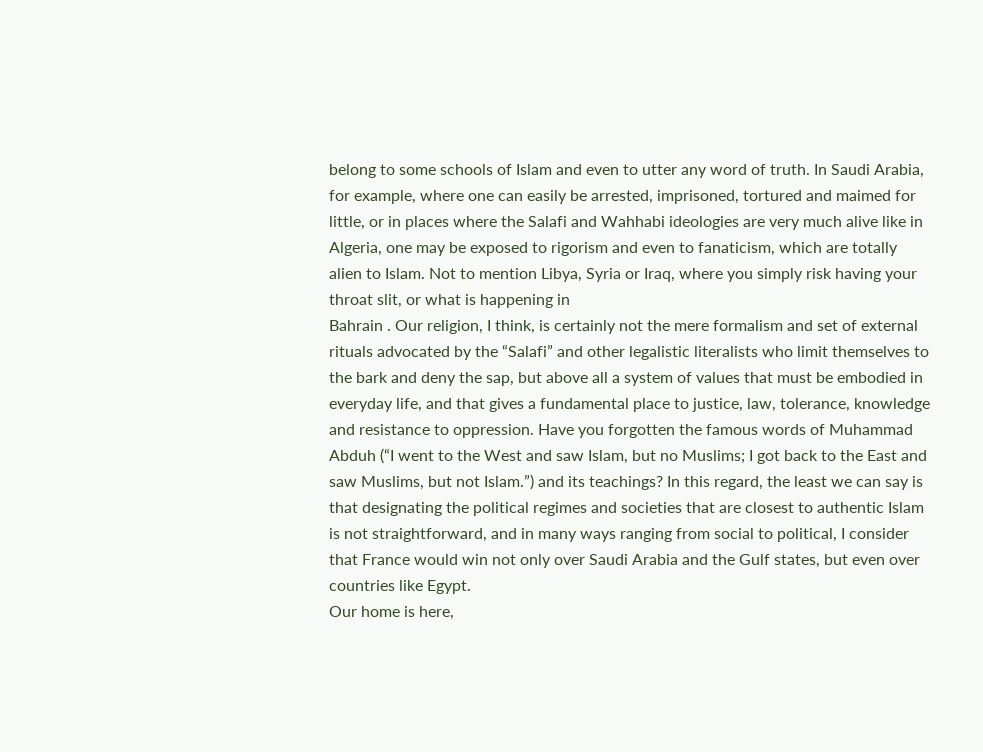belong to some schools of Islam and even to utter any word of truth. In Saudi Arabia, for example, where one can easily be arrested, imprisoned, tortured and maimed for little, or in places where the Salafi and Wahhabi ideologies are very much alive like in Algeria, one may be exposed to rigorism and even to fanaticism, which are totally alien to Islam. Not to mention Libya, Syria or Iraq, where you simply risk having your throat slit, or what is happening in
Bahrain . Our religion, I think, is certainly not the mere formalism and set of external rituals advocated by the “Salafi” and other legalistic literalists who limit themselves to the bark and deny the sap, but above all a system of values that must be embodied in everyday life, and that gives a fundamental place to justice, law, tolerance, knowledge and resistance to oppression. Have you forgotten the famous words of Muhammad Abduh (“I went to the West and saw Islam, but no Muslims; I got back to the East and saw Muslims, but not Islam.”) and its teachings? In this regard, the least we can say is that designating the political regimes and societies that are closest to authentic Islam is not straightforward, and in many ways ranging from social to political, I consider that France would win not only over Saudi Arabia and the Gulf states, but even over countries like Egypt.
Our home is here,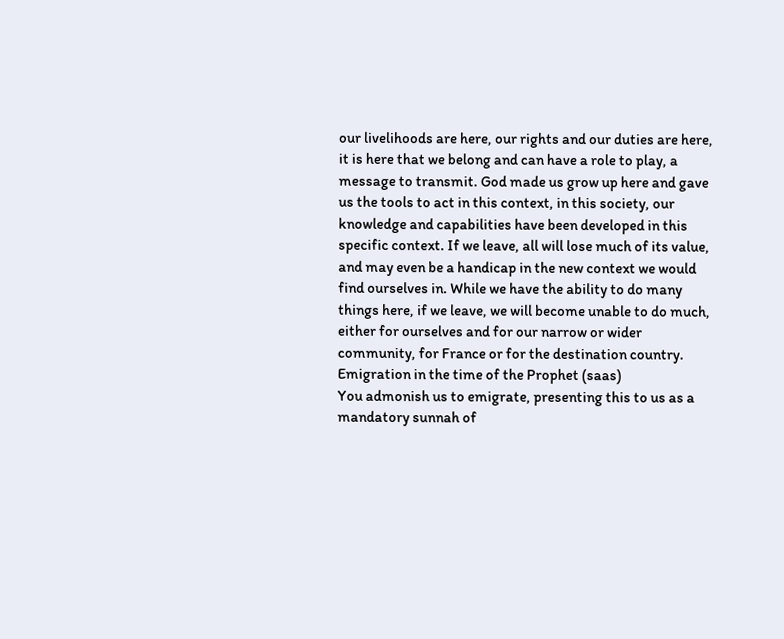our livelihoods are here, our rights and our duties are here, it is here that we belong and can have a role to play, a message to transmit. God made us grow up here and gave us the tools to act in this context, in this society, our knowledge and capabilities have been developed in this specific context. If we leave, all will lose much of its value, and may even be a handicap in the new context we would find ourselves in. While we have the ability to do many things here, if we leave, we will become unable to do much, either for ourselves and for our narrow or wider community, for France or for the destination country.
Emigration in the time of the Prophet (saas)
You admonish us to emigrate, presenting this to us as a mandatory sunnah of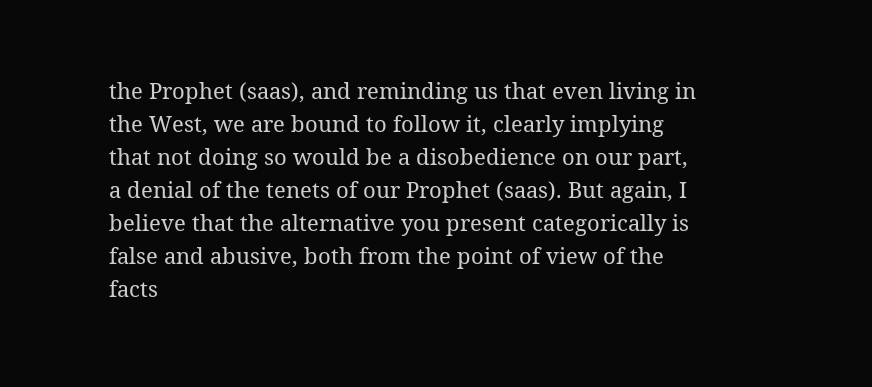the Prophet (saas), and reminding us that even living in the West, we are bound to follow it, clearly implying that not doing so would be a disobedience on our part, a denial of the tenets of our Prophet (saas). But again, I believe that the alternative you present categorically is false and abusive, both from the point of view of the facts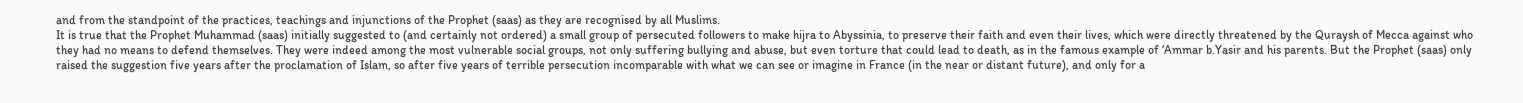and from the standpoint of the practices, teachings and injunctions of the Prophet (saas) as they are recognised by all Muslims.
It is true that the Prophet Muhammad (saas) initially suggested to (and certainly not ordered) a small group of persecuted followers to make hijra to Abyssinia, to preserve their faith and even their lives, which were directly threatened by the Quraysh of Mecca against who they had no means to defend themselves. They were indeed among the most vulnerable social groups, not only suffering bullying and abuse, but even torture that could lead to death, as in the famous example of ‘Ammar b.Yasir and his parents. But the Prophet (saas) only raised the suggestion five years after the proclamation of Islam, so after five years of terrible persecution incomparable with what we can see or imagine in France (in the near or distant future), and only for a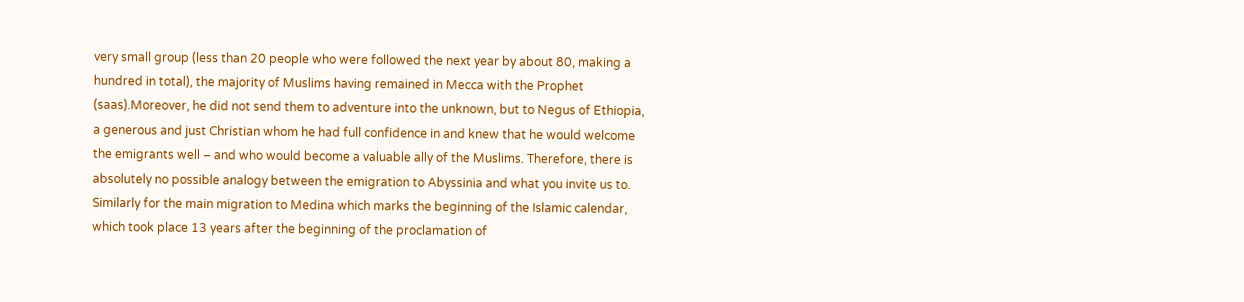very small group (less than 20 people who were followed the next year by about 80, making a hundred in total), the majority of Muslims having remained in Mecca with the Prophet (saas).Moreover, he did not send them to adventure into the unknown, but to Negus of Ethiopia, a generous and just Christian whom he had full confidence in and knew that he would welcome the emigrants well – and who would become a valuable ally of the Muslims. Therefore, there is absolutely no possible analogy between the emigration to Abyssinia and what you invite us to.
Similarly for the main migration to Medina which marks the beginning of the Islamic calendar, which took place 13 years after the beginning of the proclamation of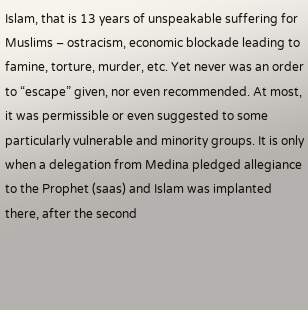Islam, that is 13 years of unspeakable suffering for Muslims – ostracism, economic blockade leading to famine, torture, murder, etc. Yet never was an order to “escape” given, nor even recommended. At most, it was permissible or even suggested to some particularly vulnerable and minority groups. It is only when a delegation from Medina pledged allegiance to the Prophet (saas) and Islam was implanted there, after the second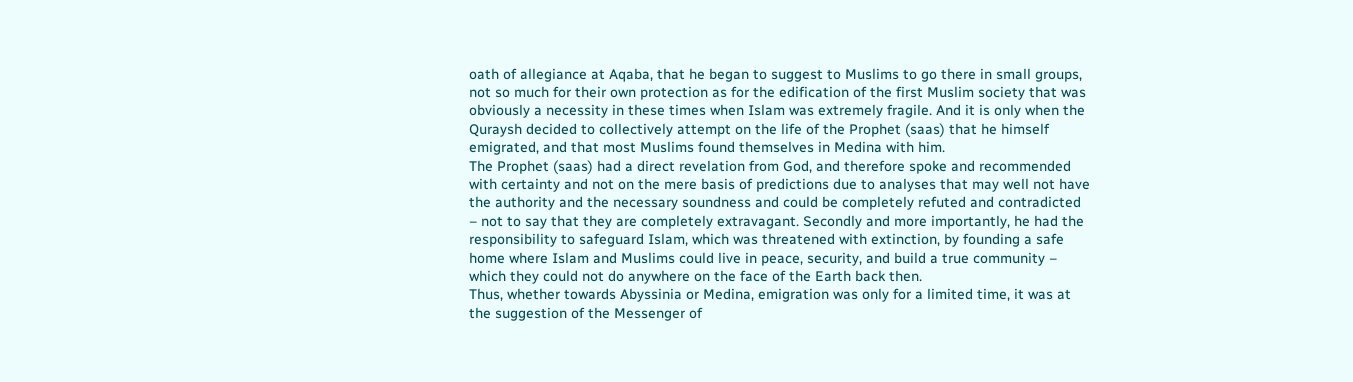oath of allegiance at Aqaba, that he began to suggest to Muslims to go there in small groups, not so much for their own protection as for the edification of the first Muslim society that was obviously a necessity in these times when Islam was extremely fragile. And it is only when the Quraysh decided to collectively attempt on the life of the Prophet (saas) that he himself emigrated, and that most Muslims found themselves in Medina with him.
The Prophet (saas) had a direct revelation from God, and therefore spoke and recommended with certainty and not on the mere basis of predictions due to analyses that may well not have the authority and the necessary soundness and could be completely refuted and contradicted – not to say that they are completely extravagant. Secondly and more importantly, he had the responsibility to safeguard Islam, which was threatened with extinction, by founding a safe home where Islam and Muslims could live in peace, security, and build a true community – which they could not do anywhere on the face of the Earth back then.
Thus, whether towards Abyssinia or Medina, emigration was only for a limited time, it was at the suggestion of the Messenger of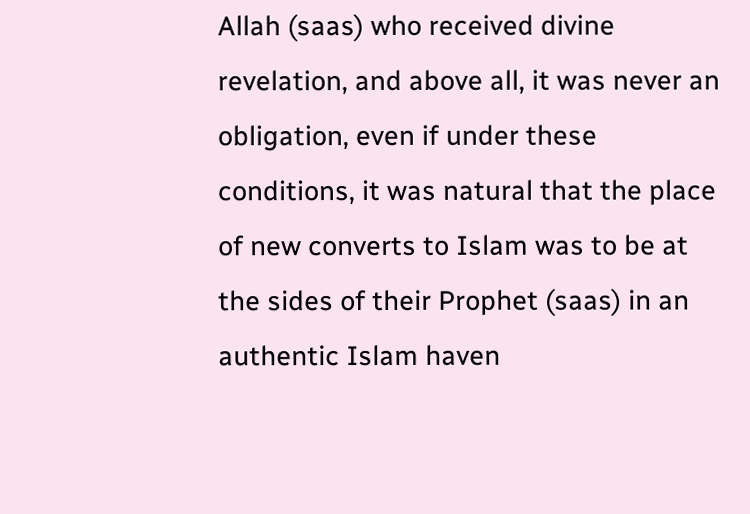Allah (saas) who received divine revelation, and above all, it was never an obligation, even if under these conditions, it was natural that the place of new converts to Islam was to be at the sides of their Prophet (saas) in an authentic Islam haven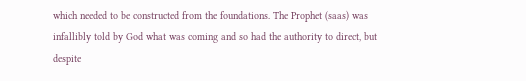which needed to be constructed from the foundations. The Prophet (saas) was infallibly told by God what was coming and so had the authority to direct, but despite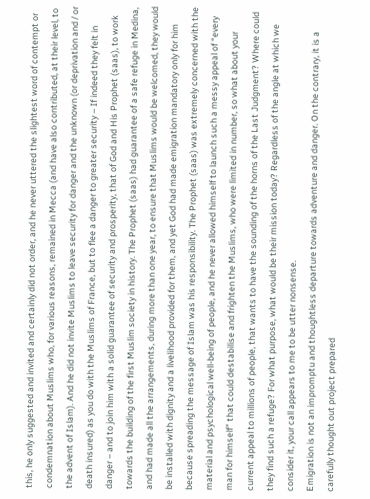this, he only suggested and invited and certainly did not order, and he never uttered the slightest word of contempt or condemnation about Muslims who, for various reasons, remained in Mecca (and have also contributed, at their level, to the advent of Islam). And he did not invite Muslims to leave security for danger and the unknown (or deprivation and / or death insured) as you do with the Muslims of France, but to flee a danger to greater security – If indeed they felt in danger – and to join him with a solid guarantee of security and prosperity, that of God and His Prophet (saas), to work towards the building of the first Muslim society in history. The Prophet (saas) had guarantee of a safe refuge in Medina, and had made all the arrangements, during more than one year, to ensure that Muslims would be welcomed, they would be installed with dignity and a livelihood provided for them, and yet God had made emigration mandatory only for him because spreading the message of Islam was his responsibility. The Prophet (saas) was extremely concerned with the material and psychological well-being of people, and he never allowed himself to launch such a messy appeal of “every man for himself” that could destabilise and frighten the Muslims, who were limited in number, so what about your current appeal to millions of people, that wants to have the sounding of the horns of the Last Judgment? Where could they find such a refuge? For what purpose, what would be their mission today? Regardless of the angle at which we consider it, your call appears to me to be utter nonsense.
Emigration is not an impromptu and thoughtless departure towards adventure and danger. On the contrary, it is a carefully thought out project prepared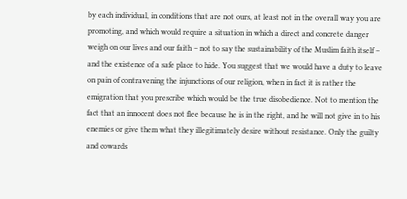by each individual, in conditions that are not ours, at least not in the overall way you are promoting, and which would require a situation in which a direct and concrete danger weigh on our lives and our faith – not to say the sustainability of the Muslim faith itself – and the existence of a safe place to hide. You suggest that we would have a duty to leave on pain of contravening the injunctions of our religion, when in fact it is rather the emigration that you prescribe which would be the true disobedience. Not to mention the fact that an innocent does not flee because he is in the right, and he will not give in to his enemies or give them what they illegitimately desire without resistance. Only the guilty and cowards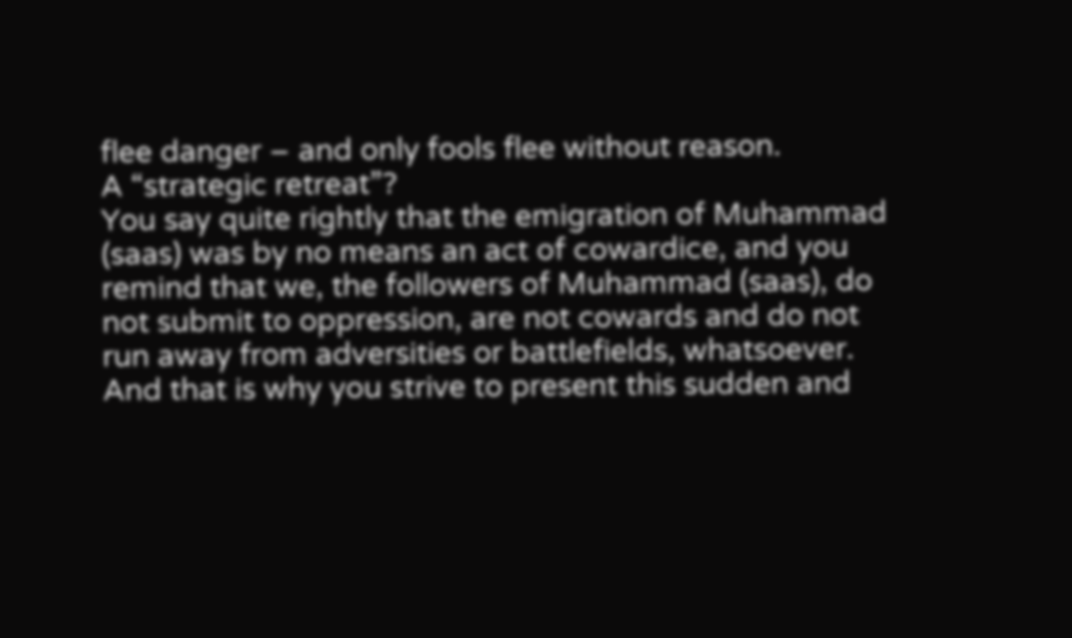flee danger – and only fools flee without reason.
A “strategic retreat”?
You say quite rightly that the emigration of Muhammad (saas) was by no means an act of cowardice, and you remind that we, the followers of Muhammad (saas), do not submit to oppression, are not cowards and do not run away from adversities or battlefields, whatsoever. And that is why you strive to present this sudden and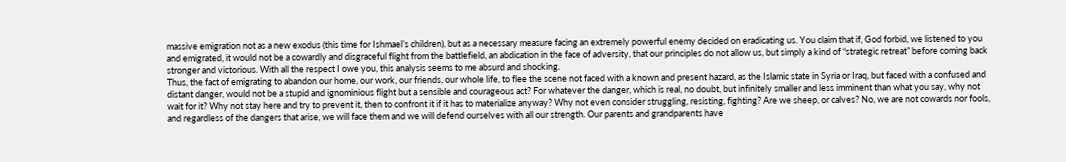massive emigration not as a new exodus (this time for Ishmael’s children), but as a necessary measure facing an extremely powerful enemy decided on eradicating us. You claim that if, God forbid, we listened to you and emigrated, it would not be a cowardly and disgraceful flight from the battlefield, an abdication in the face of adversity, that our principles do not allow us, but simply a kind of “strategic retreat” before coming back stronger and victorious. With all the respect I owe you, this analysis seems to me absurd and shocking.
Thus, the fact of emigrating to abandon our home, our work, our friends, our whole life, to flee the scene not faced with a known and present hazard, as the Islamic state in Syria or Iraq, but faced with a confused and distant danger, would not be a stupid and ignominious flight but a sensible and courageous act? For whatever the danger, which is real, no doubt, but infinitely smaller and less imminent than what you say, why not wait for it? Why not stay here and try to prevent it, then to confront it if it has to materialize anyway? Why not even consider struggling, resisting, fighting? Are we sheep, or calves? No, we are not cowards nor fools, and regardless of the dangers that arise, we will face them and we will defend ourselves with all our strength. Our parents and grandparents have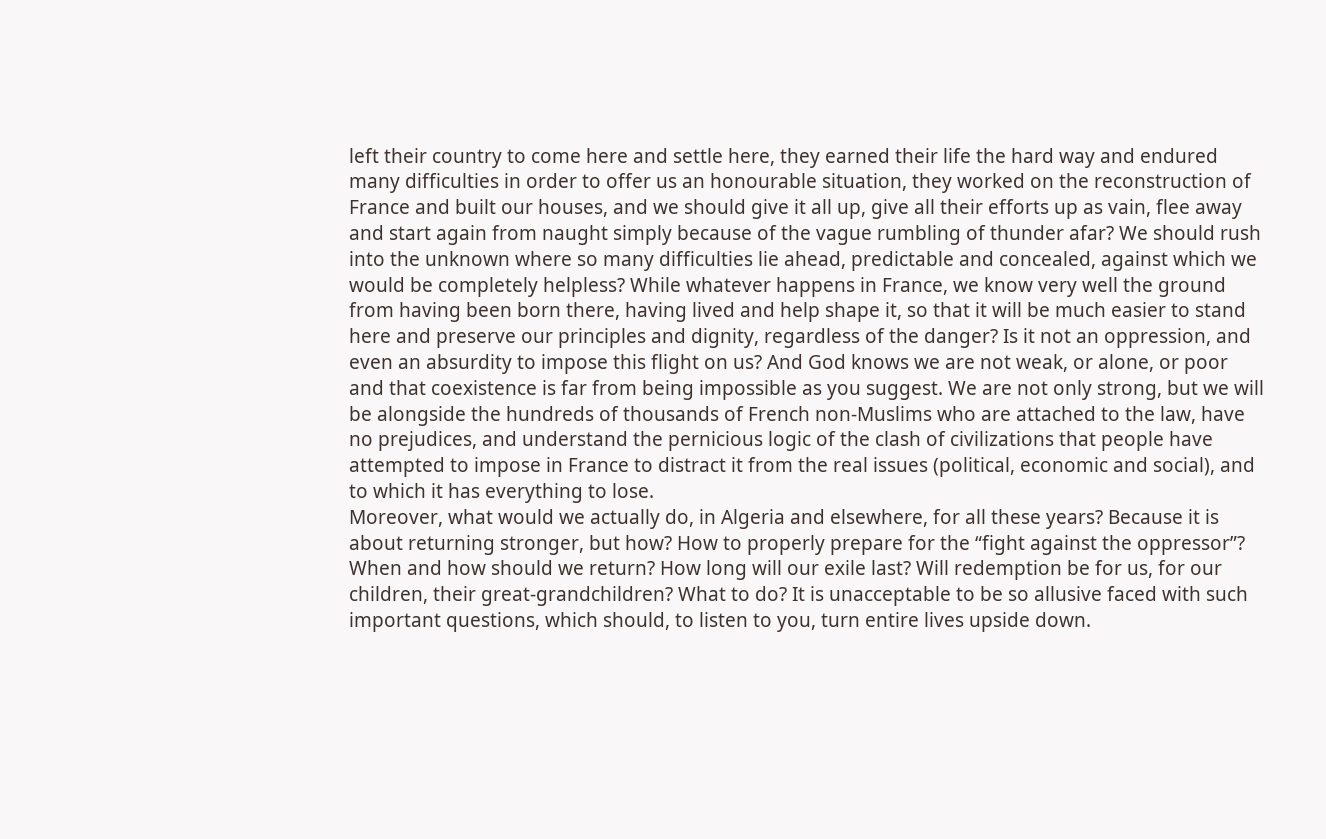left their country to come here and settle here, they earned their life the hard way and endured many difficulties in order to offer us an honourable situation, they worked on the reconstruction of France and built our houses, and we should give it all up, give all their efforts up as vain, flee away and start again from naught simply because of the vague rumbling of thunder afar? We should rush into the unknown where so many difficulties lie ahead, predictable and concealed, against which we would be completely helpless? While whatever happens in France, we know very well the ground from having been born there, having lived and help shape it, so that it will be much easier to stand here and preserve our principles and dignity, regardless of the danger? Is it not an oppression, and even an absurdity to impose this flight on us? And God knows we are not weak, or alone, or poor and that coexistence is far from being impossible as you suggest. We are not only strong, but we will be alongside the hundreds of thousands of French non-Muslims who are attached to the law, have no prejudices, and understand the pernicious logic of the clash of civilizations that people have attempted to impose in France to distract it from the real issues (political, economic and social), and to which it has everything to lose.
Moreover, what would we actually do, in Algeria and elsewhere, for all these years? Because it is about returning stronger, but how? How to properly prepare for the “fight against the oppressor”? When and how should we return? How long will our exile last? Will redemption be for us, for our children, their great-grandchildren? What to do? It is unacceptable to be so allusive faced with such important questions, which should, to listen to you, turn entire lives upside down.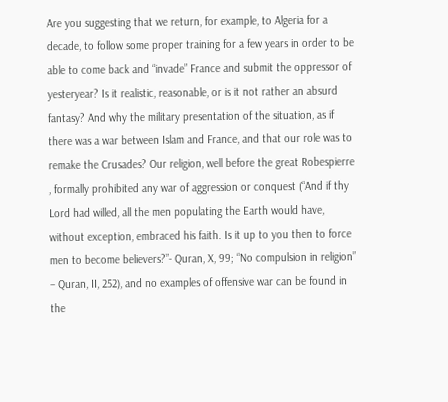Are you suggesting that we return, for example, to Algeria for a decade, to follow some proper training for a few years in order to be able to come back and “invade” France and submit the oppressor of yesteryear? Is it realistic, reasonable, or is it not rather an absurd fantasy? And why the military presentation of the situation, as if there was a war between Islam and France, and that our role was to remake the Crusades? Our religion, well before the great Robespierre , formally prohibited any war of aggression or conquest (“And if thy Lord had willed, all the men populating the Earth would have, without exception, embraced his faith. Is it up to you then to force men to become believers?”- Quran, X, 99; “No compulsion in religion” – Quran, II, 252), and no examples of offensive war can be found in the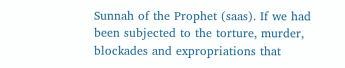Sunnah of the Prophet (saas). If we had been subjected to the torture, murder, blockades and expropriations that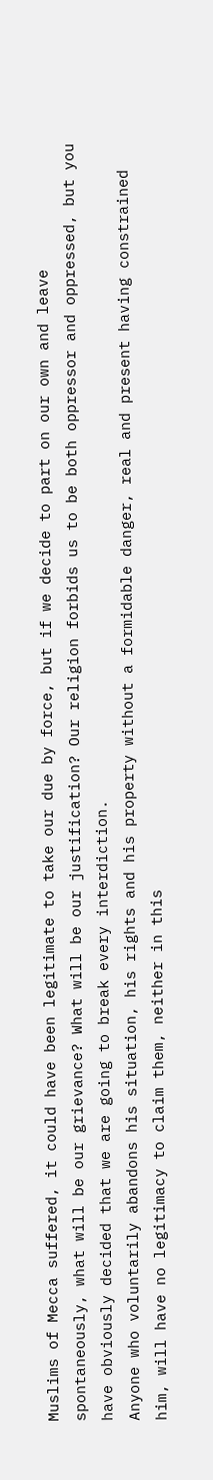Muslims of Mecca suffered, it could have been legitimate to take our due by force, but if we decide to part on our own and leave spontaneously, what will be our grievance? What will be our justification? Our religion forbids us to be both oppressor and oppressed, but you have obviously decided that we are going to break every interdiction.
Anyone who voluntarily abandons his situation, his rights and his property without a formidable danger, real and present having constrained him, will have no legitimacy to claim them, neither in this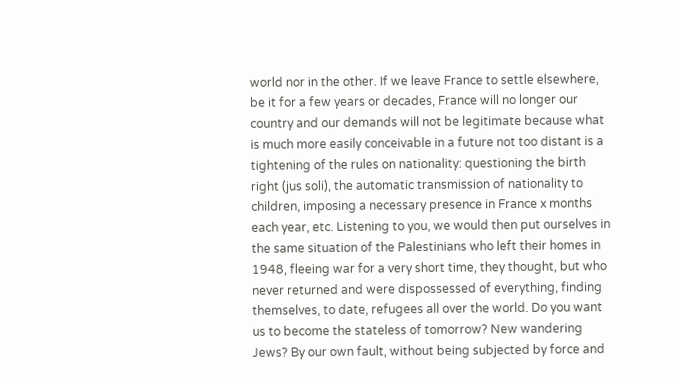world nor in the other. If we leave France to settle elsewhere, be it for a few years or decades, France will no longer our country and our demands will not be legitimate because what is much more easily conceivable in a future not too distant is a tightening of the rules on nationality: questioning the birth right (jus soli), the automatic transmission of nationality to children, imposing a necessary presence in France x months each year, etc. Listening to you, we would then put ourselves in the same situation of the Palestinians who left their homes in 1948, fleeing war for a very short time, they thought, but who never returned and were dispossessed of everything, finding themselves, to date, refugees all over the world. Do you want us to become the stateless of tomorrow? New wandering Jews? By our own fault, without being subjected by force and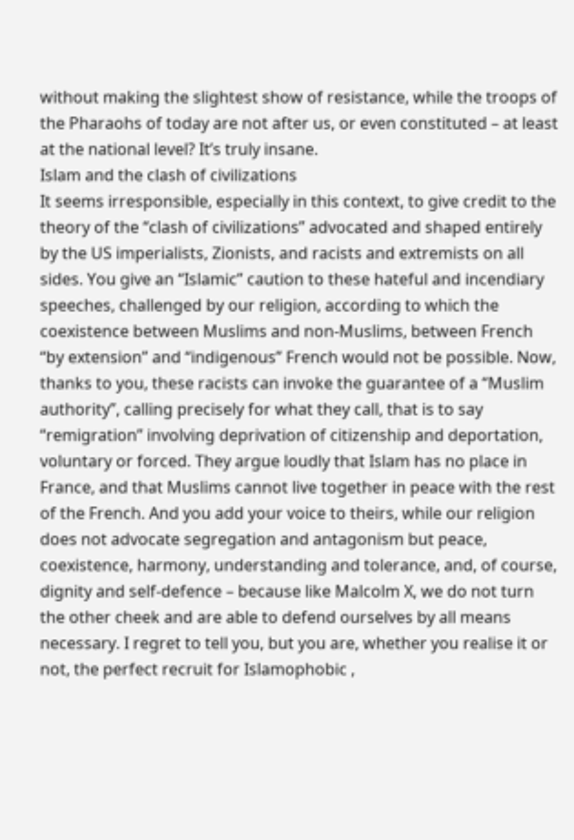without making the slightest show of resistance, while the troops of the Pharaohs of today are not after us, or even constituted – at least at the national level? It’s truly insane.
Islam and the clash of civilizations
It seems irresponsible, especially in this context, to give credit to the theory of the “clash of civilizations” advocated and shaped entirely by the US imperialists, Zionists, and racists and extremists on all sides. You give an “Islamic” caution to these hateful and incendiary speeches, challenged by our religion, according to which the coexistence between Muslims and non-Muslims, between French “by extension” and “indigenous” French would not be possible. Now, thanks to you, these racists can invoke the guarantee of a “Muslim authority”, calling precisely for what they call, that is to say “remigration” involving deprivation of citizenship and deportation, voluntary or forced. They argue loudly that Islam has no place in France, and that Muslims cannot live together in peace with the rest of the French. And you add your voice to theirs, while our religion does not advocate segregation and antagonism but peace, coexistence, harmony, understanding and tolerance, and, of course, dignity and self-defence – because like Malcolm X, we do not turn the other cheek and are able to defend ourselves by all means necessary. I regret to tell you, but you are, whether you realise it or not, the perfect recruit for Islamophobic ,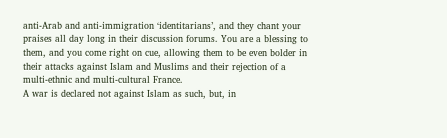anti-Arab and anti-immigration ‘identitarians’, and they chant your praises all day long in their discussion forums. You are a blessing to them, and you come right on cue, allowing them to be even bolder in their attacks against Islam and Muslims and their rejection of a multi-ethnic and multi-cultural France.
A war is declared not against Islam as such, but, in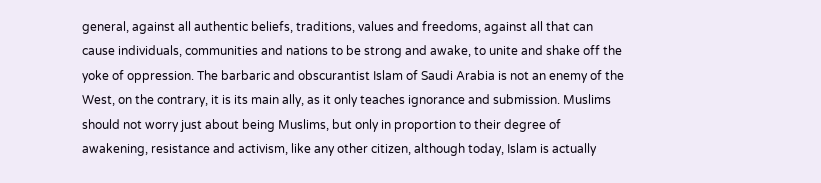general, against all authentic beliefs, traditions, values and freedoms, against all that can cause individuals, communities and nations to be strong and awake, to unite and shake off the yoke of oppression. The barbaric and obscurantist Islam of Saudi Arabia is not an enemy of the West, on the contrary, it is its main ally, as it only teaches ignorance and submission. Muslims should not worry just about being Muslims, but only in proportion to their degree of awakening, resistance and activism, like any other citizen, although today, Islam is actually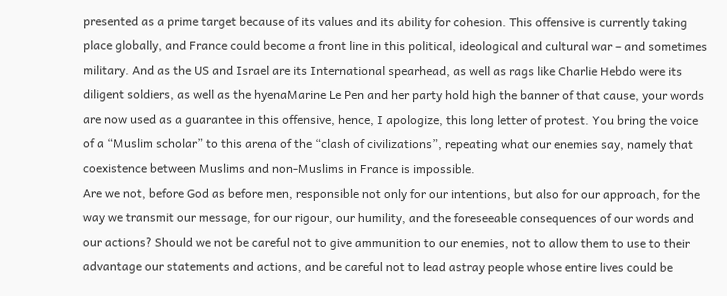presented as a prime target because of its values and its ability for cohesion. This offensive is currently taking place globally, and France could become a front line in this political, ideological and cultural war – and sometimes military. And as the US and Israel are its International spearhead, as well as rags like Charlie Hebdo were its diligent soldiers, as well as the hyenaMarine Le Pen and her party hold high the banner of that cause, your words are now used as a guarantee in this offensive, hence, I apologize, this long letter of protest. You bring the voice of a “Muslim scholar” to this arena of the “clash of civilizations”, repeating what our enemies say, namely that coexistence between Muslims and non-Muslims in France is impossible.
Are we not, before God as before men, responsible not only for our intentions, but also for our approach, for the way we transmit our message, for our rigour, our humility, and the foreseeable consequences of our words and our actions? Should we not be careful not to give ammunition to our enemies, not to allow them to use to their advantage our statements and actions, and be careful not to lead astray people whose entire lives could be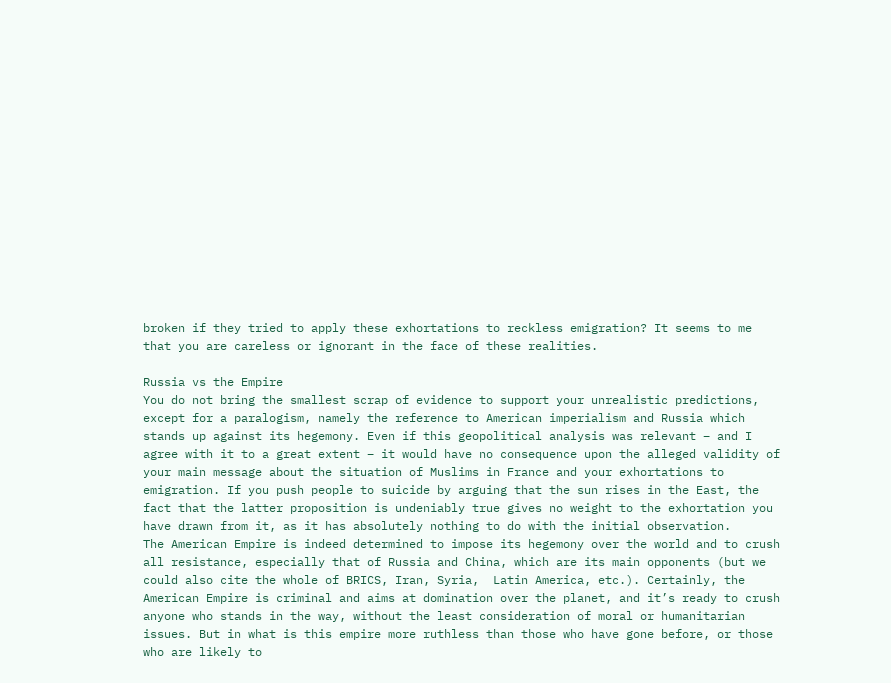broken if they tried to apply these exhortations to reckless emigration? It seems to me that you are careless or ignorant in the face of these realities.

Russia vs the Empire
You do not bring the smallest scrap of evidence to support your unrealistic predictions, except for a paralogism, namely the reference to American imperialism and Russia which stands up against its hegemony. Even if this geopolitical analysis was relevant – and I agree with it to a great extent – it would have no consequence upon the alleged validity of your main message about the situation of Muslims in France and your exhortations to emigration. If you push people to suicide by arguing that the sun rises in the East, the fact that the latter proposition is undeniably true gives no weight to the exhortation you have drawn from it, as it has absolutely nothing to do with the initial observation.
The American Empire is indeed determined to impose its hegemony over the world and to crush all resistance, especially that of Russia and China, which are its main opponents (but we could also cite the whole of BRICS, Iran, Syria,  Latin America, etc.). Certainly, the American Empire is criminal and aims at domination over the planet, and it’s ready to crush anyone who stands in the way, without the least consideration of moral or humanitarian issues. But in what is this empire more ruthless than those who have gone before, or those who are likely to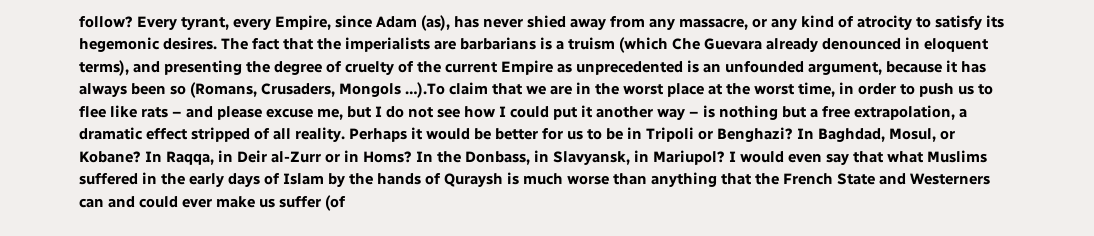follow? Every tyrant, every Empire, since Adam (as), has never shied away from any massacre, or any kind of atrocity to satisfy its hegemonic desires. The fact that the imperialists are barbarians is a truism (which Che Guevara already denounced in eloquent terms), and presenting the degree of cruelty of the current Empire as unprecedented is an unfounded argument, because it has always been so (Romans, Crusaders, Mongols …).To claim that we are in the worst place at the worst time, in order to push us to flee like rats – and please excuse me, but I do not see how I could put it another way – is nothing but a free extrapolation, a dramatic effect stripped of all reality. Perhaps it would be better for us to be in Tripoli or Benghazi? In Baghdad, Mosul, or Kobane? In Raqqa, in Deir al-Zurr or in Homs? In the Donbass, in Slavyansk, in Mariupol? I would even say that what Muslims suffered in the early days of Islam by the hands of Quraysh is much worse than anything that the French State and Westerners can and could ever make us suffer (of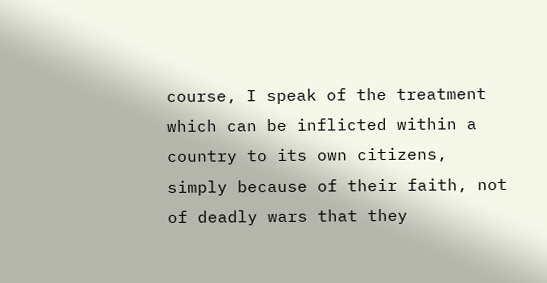course, I speak of the treatment which can be inflicted within a country to its own citizens, simply because of their faith, not of deadly wars that they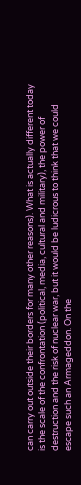can carry out outside their borders for many other reasons). What is actually different today is the scale of the confrontation (political, media, cultural and military), the power of destruction and the risk of nuclear war, but it would be ludicrous to think that we could escape such an Armageddon. On the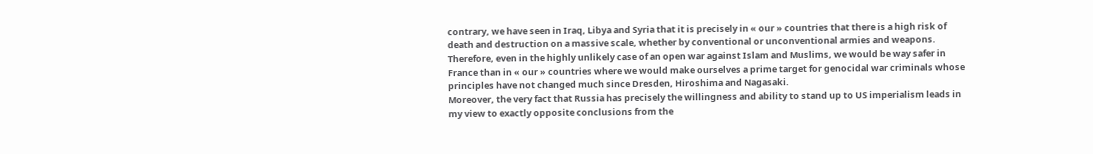contrary, we have seen in Iraq, Libya and Syria that it is precisely in « our » countries that there is a high risk of death and destruction on a massive scale, whether by conventional or unconventional armies and weapons. Therefore, even in the highly unlikely case of an open war against Islam and Muslims, we would be way safer in France than in « our » countries where we would make ourselves a prime target for genocidal war criminals whose principles have not changed much since Dresden, Hiroshima and Nagasaki.
Moreover, the very fact that Russia has precisely the willingness and ability to stand up to US imperialism leads in my view to exactly opposite conclusions from the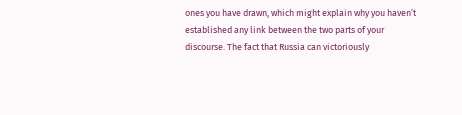ones you have drawn, which might explain why you haven’t established any link between the two parts of your discourse. The fact that Russia can victoriously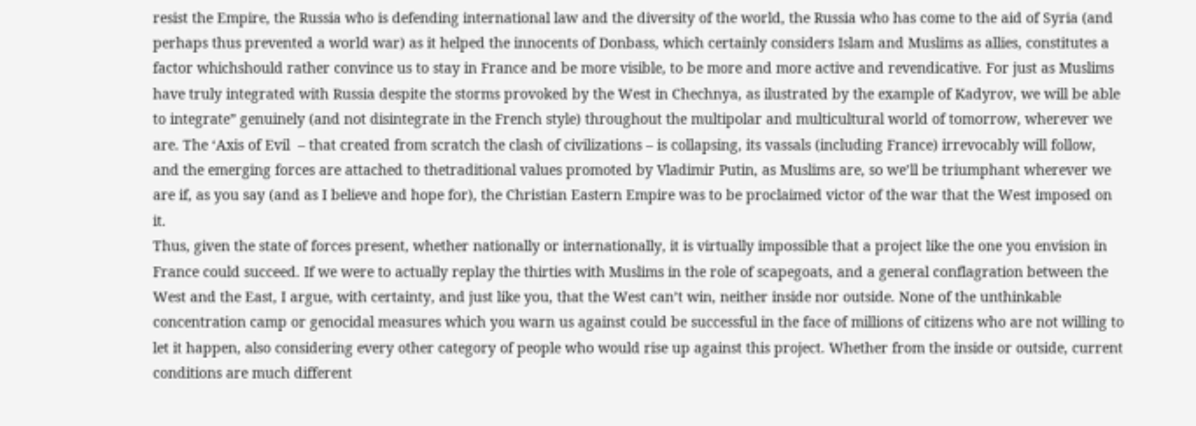resist the Empire, the Russia who is defending international law and the diversity of the world, the Russia who has come to the aid of Syria (and perhaps thus prevented a world war) as it helped the innocents of Donbass, which certainly considers Islam and Muslims as allies, constitutes a factor whichshould rather convince us to stay in France and be more visible, to be more and more active and revendicative. For just as Muslims have truly integrated with Russia despite the storms provoked by the West in Chechnya, as ilustrated by the example of Kadyrov, we will be able to integrate” genuinely (and not disintegrate in the French style) throughout the multipolar and multicultural world of tomorrow, wherever we are. The ‘Axis of Evil  – that created from scratch the clash of civilizations – is collapsing, its vassals (including France) irrevocably will follow, and the emerging forces are attached to thetraditional values promoted by Vladimir Putin, as Muslims are, so we’ll be triumphant wherever we are if, as you say (and as I believe and hope for), the Christian Eastern Empire was to be proclaimed victor of the war that the West imposed on it.
Thus, given the state of forces present, whether nationally or internationally, it is virtually impossible that a project like the one you envision in France could succeed. If we were to actually replay the thirties with Muslims in the role of scapegoats, and a general conflagration between the West and the East, I argue, with certainty, and just like you, that the West can’t win, neither inside nor outside. None of the unthinkable concentration camp or genocidal measures which you warn us against could be successful in the face of millions of citizens who are not willing to let it happen, also considering every other category of people who would rise up against this project. Whether from the inside or outside, current conditions are much different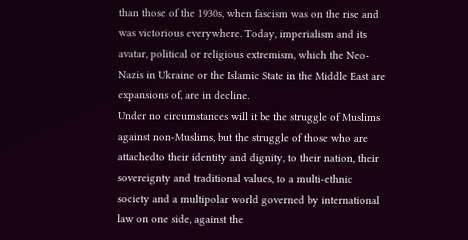than those of the 1930s, when fascism was on the rise and was victorious everywhere. Today, imperialism and its avatar, political or religious extremism, which the Neo-Nazis in Ukraine or the Islamic State in the Middle East are expansions of, are in decline.
Under no circumstances will it be the struggle of Muslims against non-Muslims, but the struggle of those who are attachedto their identity and dignity, to their nation, their sovereignty and traditional values, to a multi-ethnic society and a multipolar world governed by international law on one side, against the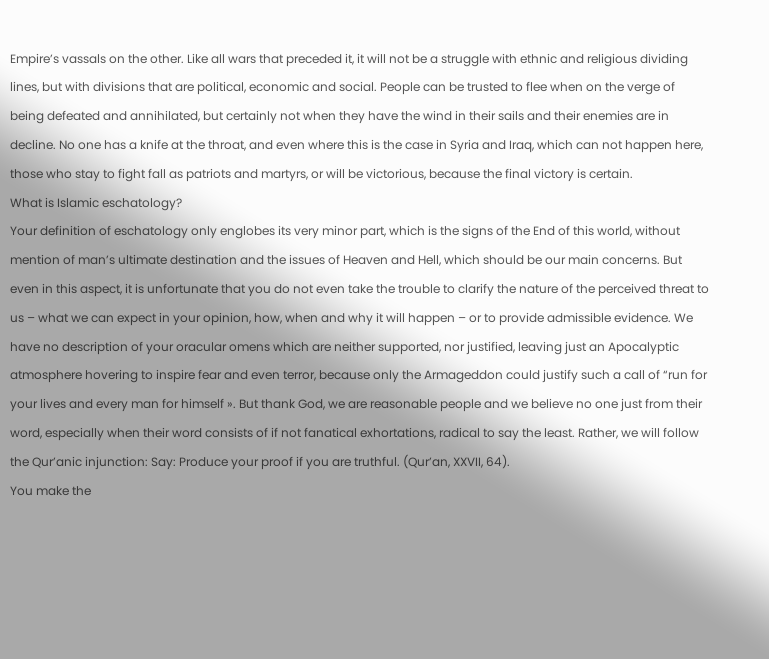Empire’s vassals on the other. Like all wars that preceded it, it will not be a struggle with ethnic and religious dividing lines, but with divisions that are political, economic and social. People can be trusted to flee when on the verge of being defeated and annihilated, but certainly not when they have the wind in their sails and their enemies are in decline. No one has a knife at the throat, and even where this is the case in Syria and Iraq, which can not happen here, those who stay to fight fall as patriots and martyrs, or will be victorious, because the final victory is certain.
What is Islamic eschatology?
Your definition of eschatology only englobes its very minor part, which is the signs of the End of this world, without mention of man’s ultimate destination and the issues of Heaven and Hell, which should be our main concerns. But even in this aspect, it is unfortunate that you do not even take the trouble to clarify the nature of the perceived threat to us – what we can expect in your opinion, how, when and why it will happen – or to provide admissible evidence. We have no description of your oracular omens which are neither supported, nor justified, leaving just an Apocalyptic atmosphere hovering to inspire fear and even terror, because only the Armageddon could justify such a call of “run for your lives and every man for himself ». But thank God, we are reasonable people and we believe no one just from their word, especially when their word consists of if not fanatical exhortations, radical to say the least. Rather, we will follow the Qur’anic injunction: Say: Produce your proof if you are truthful. (Qur’an, XXVII, 64).
You make the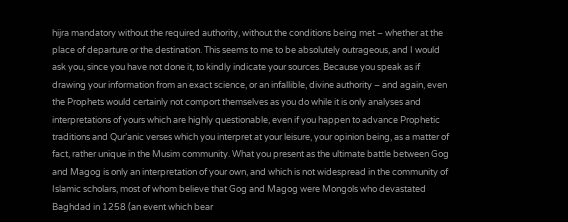hijra mandatory without the required authority, without the conditions being met – whether at the place of departure or the destination. This seems to me to be absolutely outrageous, and I would ask you, since you have not done it, to kindly indicate your sources. Because you speak as if drawing your information from an exact science, or an infallible, divine authority – and again, even the Prophets would certainly not comport themselves as you do while it is only analyses and interpretations of yours which are highly questionable, even if you happen to advance Prophetic traditions and Qur’anic verses which you interpret at your leisure, your opinion being, as a matter of fact, rather unique in the Musim community. What you present as the ultimate battle between Gog and Magog is only an interpretation of your own, and which is not widespread in the community of Islamic scholars, most of whom believe that Gog and Magog were Mongols who devastated Baghdad in 1258 (an event which bear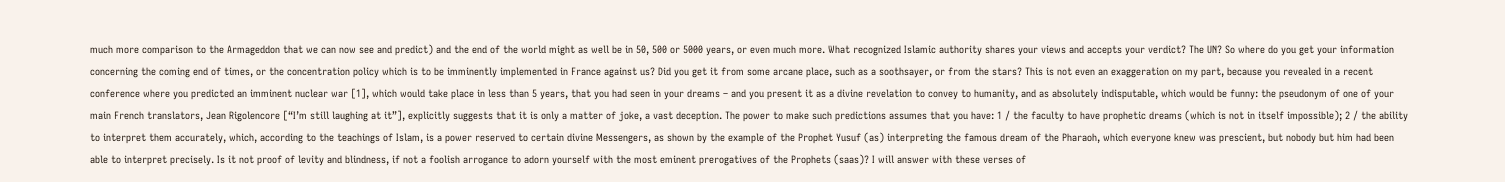much more comparison to the Armageddon that we can now see and predict) and the end of the world might as well be in 50, 500 or 5000 years, or even much more. What recognized Islamic authority shares your views and accepts your verdict? The UN? So where do you get your information concerning the coming end of times, or the concentration policy which is to be imminently implemented in France against us? Did you get it from some arcane place, such as a soothsayer, or from the stars? This is not even an exaggeration on my part, because you revealed in a recent conference where you predicted an imminent nuclear war [1], which would take place in less than 5 years, that you had seen in your dreams – and you present it as a divine revelation to convey to humanity, and as absolutely indisputable, which would be funny: the pseudonym of one of your main French translators, Jean Rigolencore [“I’m still laughing at it”], explicitly suggests that it is only a matter of joke, a vast deception. The power to make such predictions assumes that you have: 1 / the faculty to have prophetic dreams (which is not in itself impossible); 2 / the ability to interpret them accurately, which, according to the teachings of Islam, is a power reserved to certain divine Messengers, as shown by the example of the Prophet Yusuf (as) interpreting the famous dream of the Pharaoh, which everyone knew was prescient, but nobody but him had been able to interpret precisely. Is it not proof of levity and blindness, if not a foolish arrogance to adorn yourself with the most eminent prerogatives of the Prophets (saas)? I will answer with these verses of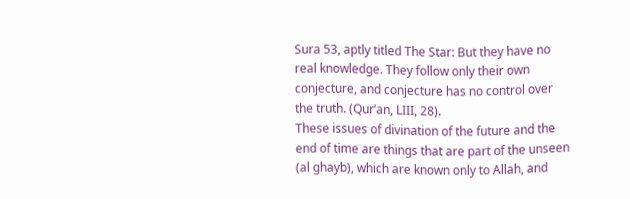Sura 53, aptly titled The Star: But they have no real knowledge. They follow only their own conjecture, and conjecture has no control over the truth. (Qur’an, LIII, 28).
These issues of divination of the future and the end of time are things that are part of the unseen (al ghayb), which are known only to Allah, and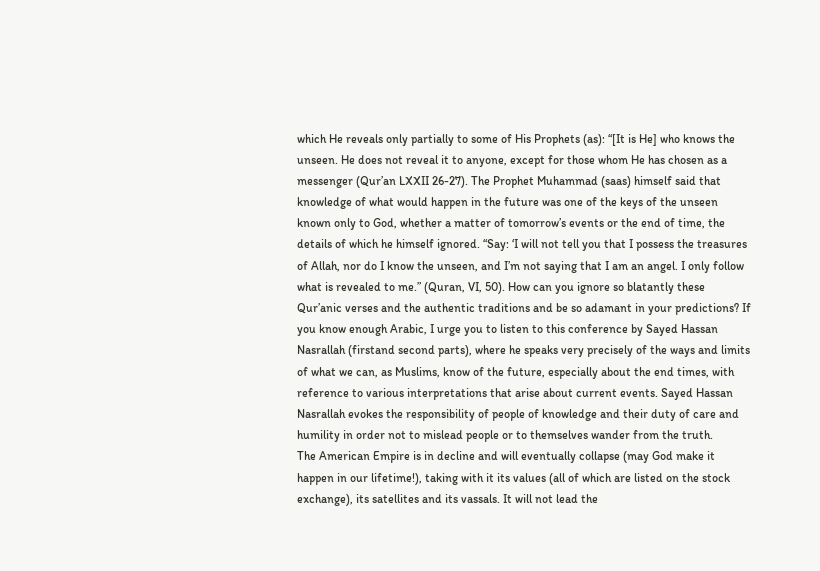which He reveals only partially to some of His Prophets (as): “[It is He] who knows the unseen. He does not reveal it to anyone, except for those whom He has chosen as a messenger (Qur’an LXXII 26-27). The Prophet Muhammad (saas) himself said that knowledge of what would happen in the future was one of the keys of the unseen known only to God, whether a matter of tomorrow’s events or the end of time, the details of which he himself ignored. “Say: ‘I will not tell you that I possess the treasures of Allah, nor do I know the unseen, and I’m not saying that I am an angel. I only follow what is revealed to me.” (Quran, VI, 50). How can you ignore so blatantly these Qur’anic verses and the authentic traditions and be so adamant in your predictions? If you know enough Arabic, I urge you to listen to this conference by Sayed Hassan Nasrallah (firstand second parts), where he speaks very precisely of the ways and limits of what we can, as Muslims, know of the future, especially about the end times, with reference to various interpretations that arise about current events. Sayed Hassan Nasrallah evokes the responsibility of people of knowledge and their duty of care and humility in order not to mislead people or to themselves wander from the truth.
The American Empire is in decline and will eventually collapse (may God make it happen in our lifetime!), taking with it its values (all of which are listed on the stock exchange), its satellites and its vassals. It will not lead the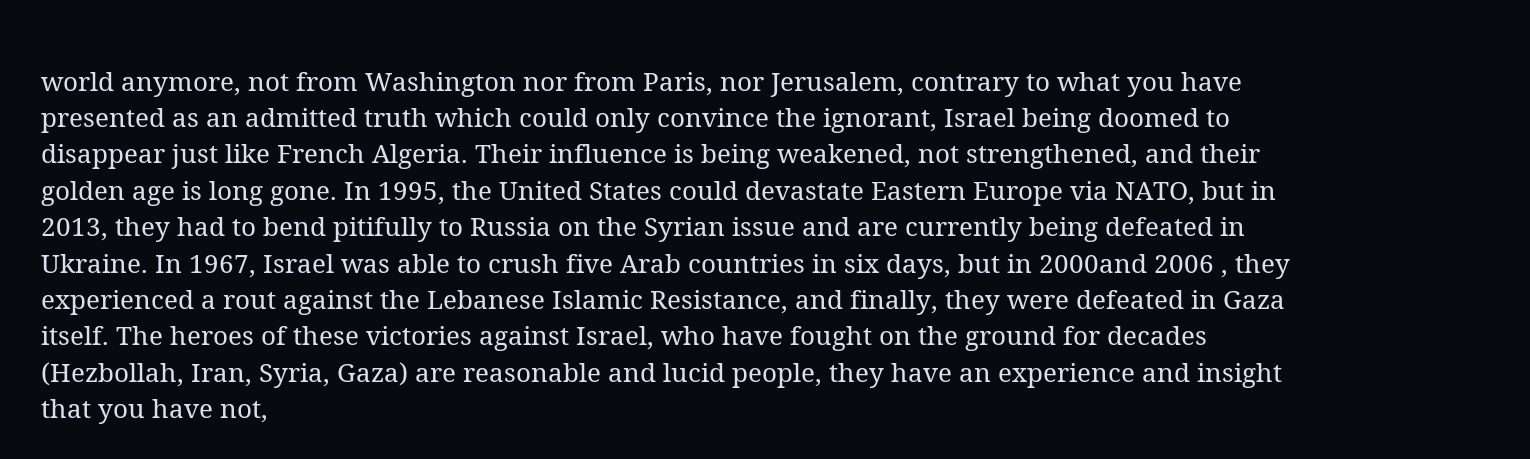world anymore, not from Washington nor from Paris, nor Jerusalem, contrary to what you have presented as an admitted truth which could only convince the ignorant, Israel being doomed to disappear just like French Algeria. Their influence is being weakened, not strengthened, and their golden age is long gone. In 1995, the United States could devastate Eastern Europe via NATO, but in 2013, they had to bend pitifully to Russia on the Syrian issue and are currently being defeated in Ukraine. In 1967, Israel was able to crush five Arab countries in six days, but in 2000and 2006 , they experienced a rout against the Lebanese Islamic Resistance, and finally, they were defeated in Gaza itself. The heroes of these victories against Israel, who have fought on the ground for decades (Hezbollah, Iran, Syria, Gaza) are reasonable and lucid people, they have an experience and insight that you have not,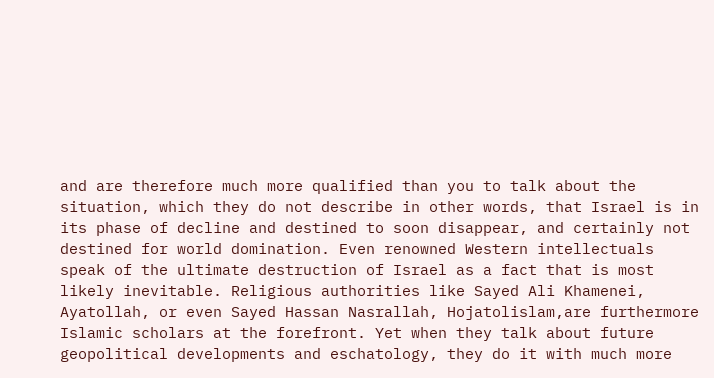and are therefore much more qualified than you to talk about the situation, which they do not describe in other words, that Israel is in its phase of decline and destined to soon disappear, and certainly not destined for world domination. Even renowned Western intellectuals speak of the ultimate destruction of Israel as a fact that is most likely inevitable. Religious authorities like Sayed Ali Khamenei, Ayatollah, or even Sayed Hassan Nasrallah, Hojatolislam,are furthermore Islamic scholars at the forefront. Yet when they talk about future geopolitical developments and eschatology, they do it with much more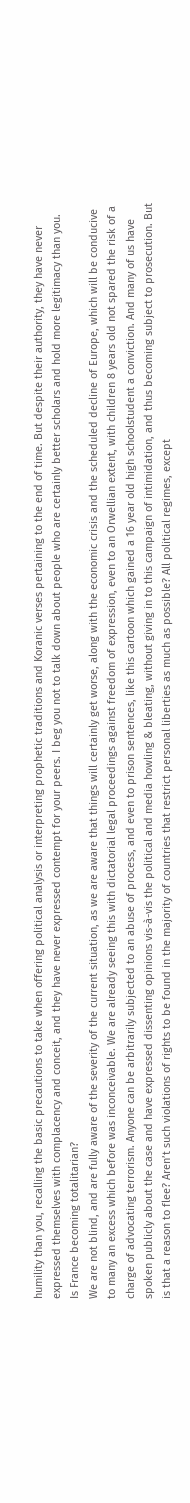humility than you, recalling the basic precautions to take when offering political analysis or interpreting prophetic traditions and Koranic verses pertaining to the end of time. But despite their authority, they have never expressed themselves with complacency and conceit, and they have never expressed contempt for your peers. I beg you not to talk down about people who are certainly better scholars and hold more legitimacy than you.
Is France becoming totalitarian?
We are not blind, and are fully aware of the severity of the current situation, as we are aware that things will certainly get worse, along with the economic crisis and the scheduled decline of Europe, which will be conducive to many an excess which before was inconceivable. We are already seeing this with dictatorial legal proceedings against freedom of expression, even to an Orwellian extent, with children 8 years old not spared the risk of a charge of advocating terrorism. Anyone can be arbitrarily subjected to an abuse of process, and even to prison sentences, like this cartoon which gained a 16 year old high schoolstudent a conviction. And many of us have spoken publicly about the case and have expressed dissenting opinions vis-à-vis the political and media howling & bleating, without giving in to this campaign of intimidation, and thus becoming subject to prosecution. But is that a reason to flee? Aren’t such violations of rights to be found in the majority of countries that restrict personal liberties as much as possible? All political regimes, except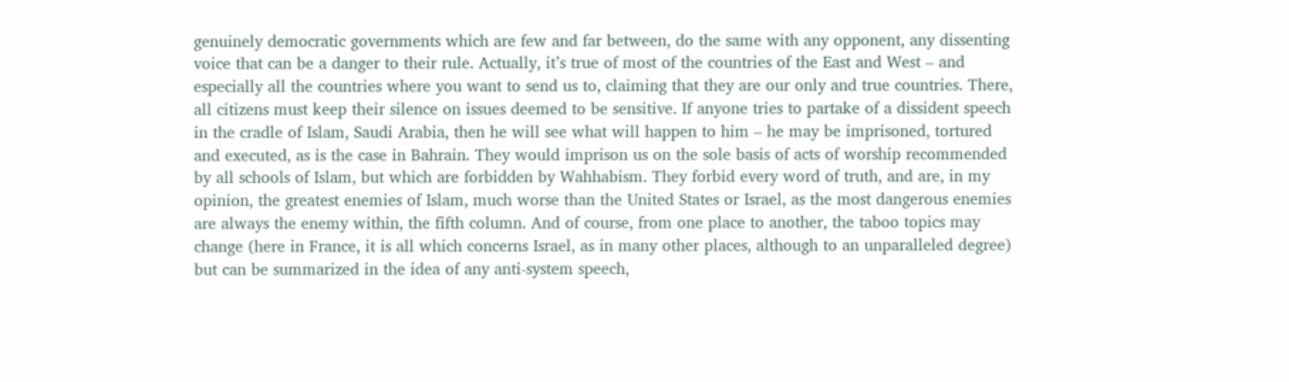genuinely democratic governments which are few and far between, do the same with any opponent, any dissenting voice that can be a danger to their rule. Actually, it’s true of most of the countries of the East and West – and especially all the countries where you want to send us to, claiming that they are our only and true countries. There, all citizens must keep their silence on issues deemed to be sensitive. If anyone tries to partake of a dissident speech in the cradle of Islam, Saudi Arabia, then he will see what will happen to him – he may be imprisoned, tortured and executed, as is the case in Bahrain. They would imprison us on the sole basis of acts of worship recommended by all schools of Islam, but which are forbidden by Wahhabism. They forbid every word of truth, and are, in my opinion, the greatest enemies of Islam, much worse than the United States or Israel, as the most dangerous enemies are always the enemy within, the fifth column. And of course, from one place to another, the taboo topics may change (here in France, it is all which concerns Israel, as in many other places, although to an unparalleled degree) but can be summarized in the idea of any anti-system speech,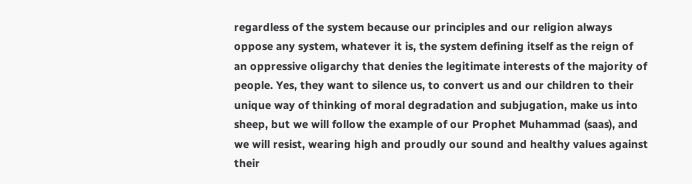regardless of the system because our principles and our religion always oppose any system, whatever it is, the system defining itself as the reign of an oppressive oligarchy that denies the legitimate interests of the majority of people. Yes, they want to silence us, to convert us and our children to their unique way of thinking of moral degradation and subjugation, make us into sheep, but we will follow the example of our Prophet Muhammad (saas), and we will resist, wearing high and proudly our sound and healthy values against their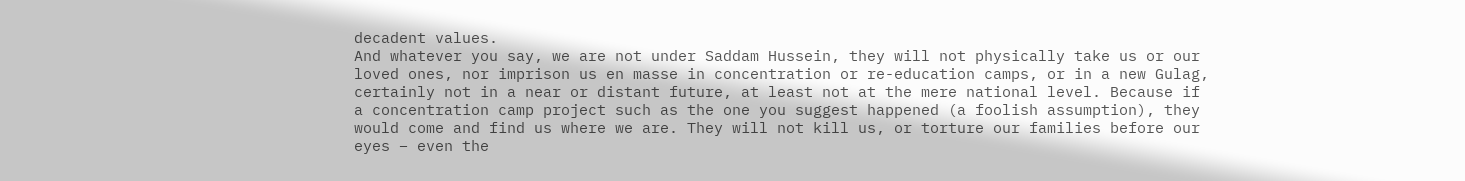decadent values.
And whatever you say, we are not under Saddam Hussein, they will not physically take us or our loved ones, nor imprison us en masse in concentration or re-education camps, or in a new Gulag, certainly not in a near or distant future, at least not at the mere national level. Because if a concentration camp project such as the one you suggest happened (a foolish assumption), they would come and find us where we are. They will not kill us, or torture our families before our eyes – even the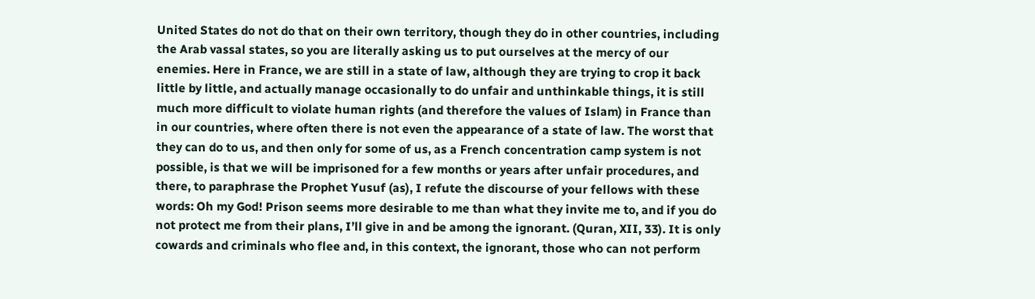United States do not do that on their own territory, though they do in other countries, including the Arab vassal states, so you are literally asking us to put ourselves at the mercy of our enemies. Here in France, we are still in a state of law, although they are trying to crop it back little by little, and actually manage occasionally to do unfair and unthinkable things, it is still much more difficult to violate human rights (and therefore the values of Islam) in France than in our countries, where often there is not even the appearance of a state of law. The worst that they can do to us, and then only for some of us, as a French concentration camp system is not possible, is that we will be imprisoned for a few months or years after unfair procedures, and there, to paraphrase the Prophet Yusuf (as), I refute the discourse of your fellows with these words: Oh my God! Prison seems more desirable to me than what they invite me to, and if you do not protect me from their plans, I’ll give in and be among the ignorant. (Quran, XII, 33). It is only cowards and criminals who flee and, in this context, the ignorant, those who can not perform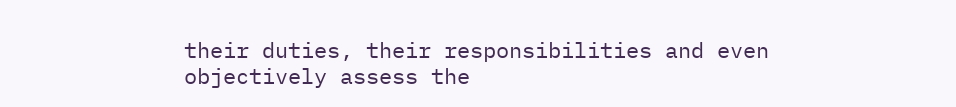their duties, their responsibilities and even objectively assess the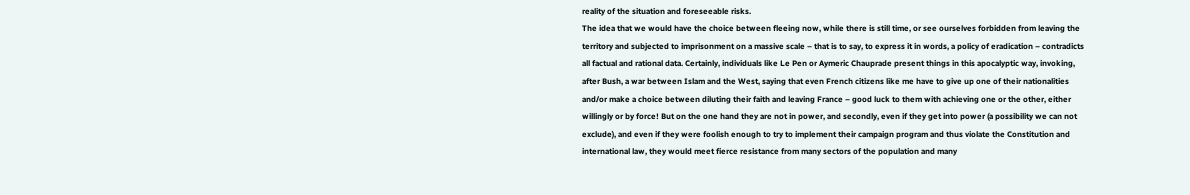reality of the situation and foreseeable risks.
The idea that we would have the choice between fleeing now, while there is still time, or see ourselves forbidden from leaving the territory and subjected to imprisonment on a massive scale – that is to say, to express it in words, a policy of eradication – contradicts all factual and rational data. Certainly, individuals like Le Pen or Aymeric Chauprade present things in this apocalyptic way, invoking, after Bush, a war between Islam and the West, saying that even French citizens like me have to give up one of their nationalities and/or make a choice between diluting their faith and leaving France – good luck to them with achieving one or the other, either willingly or by force! But on the one hand they are not in power, and secondly, even if they get into power (a possibility we can not exclude), and even if they were foolish enough to try to implement their campaign program and thus violate the Constitution and international law, they would meet fierce resistance from many sectors of the population and many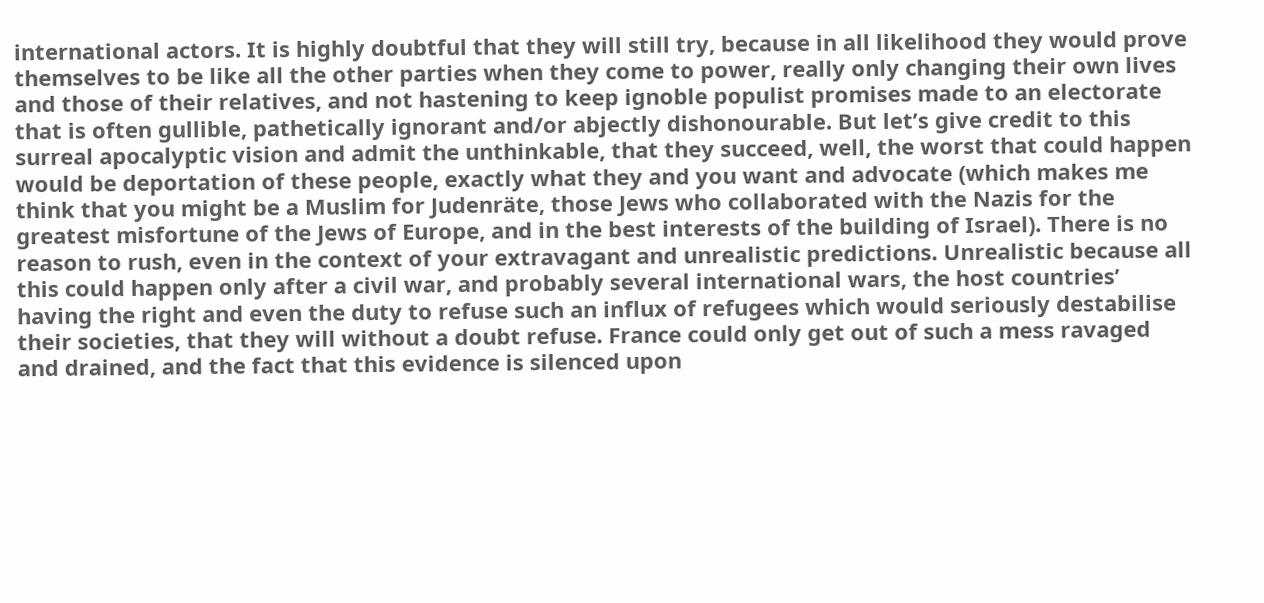international actors. It is highly doubtful that they will still try, because in all likelihood they would prove themselves to be like all the other parties when they come to power, really only changing their own lives and those of their relatives, and not hastening to keep ignoble populist promises made to an electorate that is often gullible, pathetically ignorant and/or abjectly dishonourable. But let’s give credit to this surreal apocalyptic vision and admit the unthinkable, that they succeed, well, the worst that could happen would be deportation of these people, exactly what they and you want and advocate (which makes me think that you might be a Muslim for Judenräte, those Jews who collaborated with the Nazis for the greatest misfortune of the Jews of Europe, and in the best interests of the building of Israel). There is no reason to rush, even in the context of your extravagant and unrealistic predictions. Unrealistic because all this could happen only after a civil war, and probably several international wars, the host countries’ having the right and even the duty to refuse such an influx of refugees which would seriously destabilise their societies, that they will without a doubt refuse. France could only get out of such a mess ravaged and drained, and the fact that this evidence is silenced upon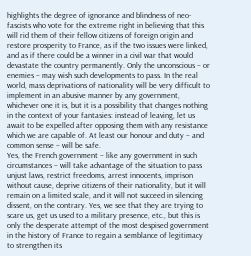highlights the degree of ignorance and blindness of neo-fascists who vote for the extreme right in believing that this will rid them of their fellow citizens of foreign origin and restore prosperity to France, as if the two issues were linked, and as if there could be a winner in a civil war that would devastate the country permanently. Only the unconscious – or enemies – may wish such developments to pass. In the real world, mass deprivations of nationality will be very difficult to implement in an abusive manner by any government, whichever one it is, but it is a possibility that changes nothing in the context of your fantasies: instead of leaving, let us await to be expelled after opposing them with any resistance which we are capable of. At least our honour and duty – and common sense – will be safe.
Yes, the French government – like any government in such circumstances – will take advantage of the situation to pass unjust laws, restrict freedoms, arrest innocents, imprison without cause, deprive citizens of their nationality, but it will remain on a limited scale, and it will not succeed in silencing dissent, on the contrary. Yes, we see that they are trying to scare us, get us used to a military presence, etc., but this is only the desperate attempt of the most despised government in the history of France to regain a semblance of legitimacy to strengthen its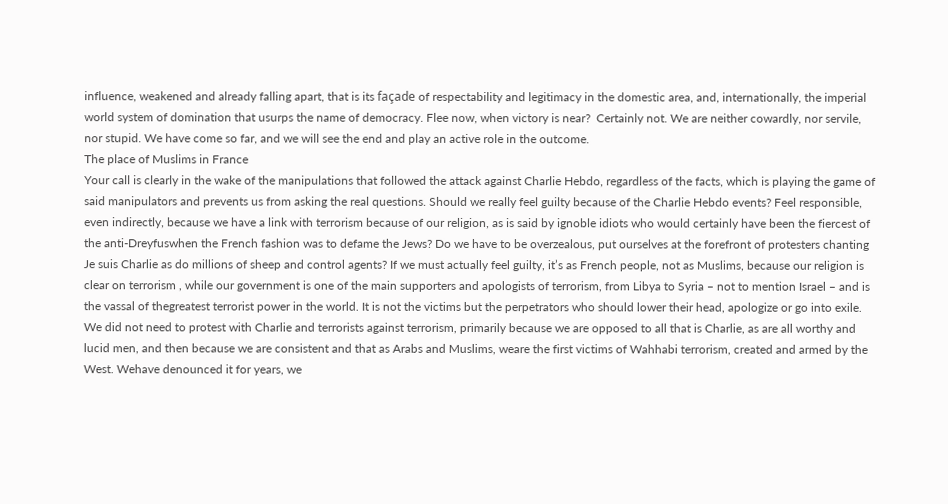influence, weakened and already falling apart, that is its façade of respectability and legitimacy in the domestic area, and, internationally, the imperial world system of domination that usurps the name of democracy. Flee now, when victory is near?  Certainly not. We are neither cowardly, nor servile, nor stupid. We have come so far, and we will see the end and play an active role in the outcome.
The place of Muslims in France
Your call is clearly in the wake of the manipulations that followed the attack against Charlie Hebdo, regardless of the facts, which is playing the game of said manipulators and prevents us from asking the real questions. Should we really feel guilty because of the Charlie Hebdo events? Feel responsible, even indirectly, because we have a link with terrorism because of our religion, as is said by ignoble idiots who would certainly have been the fiercest of the anti-Dreyfuswhen the French fashion was to defame the Jews? Do we have to be overzealous, put ourselves at the forefront of protesters chanting Je suis Charlie as do millions of sheep and control agents? If we must actually feel guilty, it’s as French people, not as Muslims, because our religion is clear on terrorism , while our government is one of the main supporters and apologists of terrorism, from Libya to Syria – not to mention Israel – and is the vassal of thegreatest terrorist power in the world. It is not the victims but the perpetrators who should lower their head, apologize or go into exile. We did not need to protest with Charlie and terrorists against terrorism, primarily because we are opposed to all that is Charlie, as are all worthy and lucid men, and then because we are consistent and that as Arabs and Muslims, weare the first victims of Wahhabi terrorism, created and armed by the West. Wehave denounced it for years, we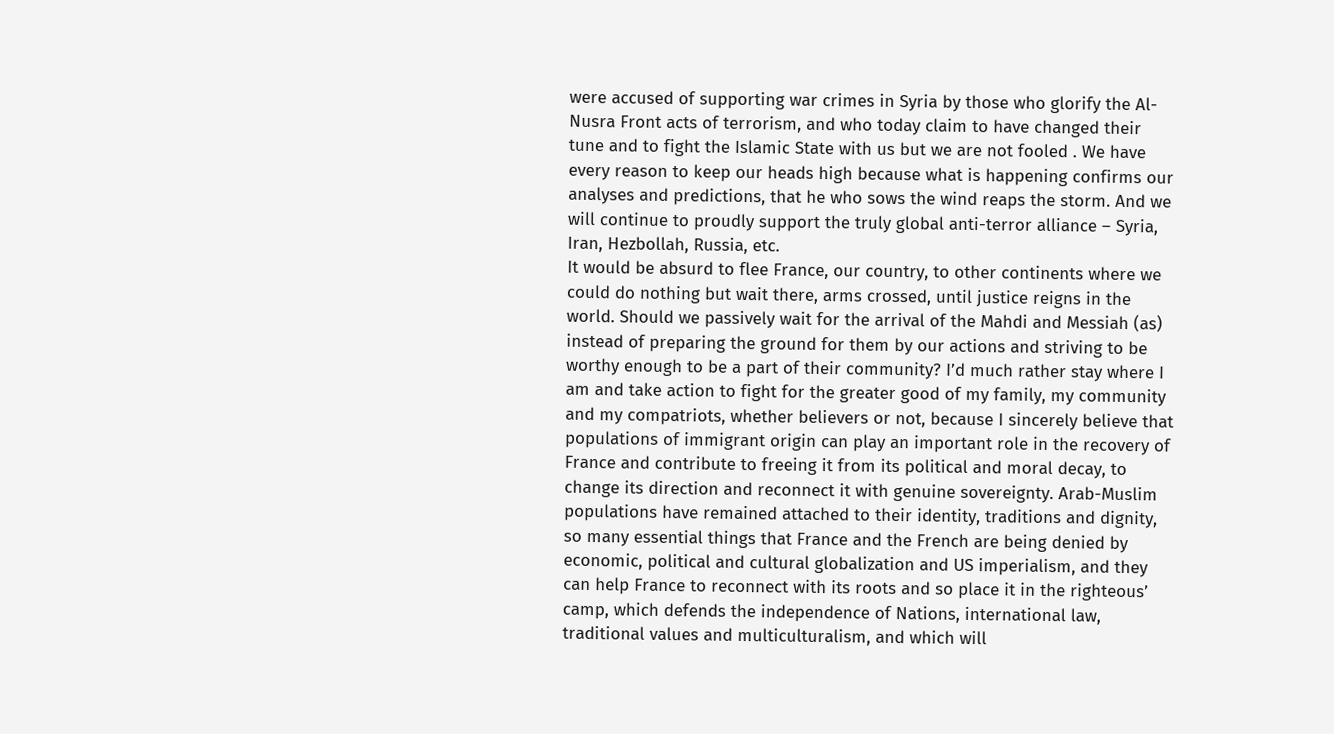were accused of supporting war crimes in Syria by those who glorify the Al-Nusra Front acts of terrorism, and who today claim to have changed their tune and to fight the Islamic State with us but we are not fooled . We have every reason to keep our heads high because what is happening confirms our analyses and predictions, that he who sows the wind reaps the storm. And we will continue to proudly support the truly global anti-terror alliance – Syria, Iran, Hezbollah, Russia, etc.
It would be absurd to flee France, our country, to other continents where we could do nothing but wait there, arms crossed, until justice reigns in the world. Should we passively wait for the arrival of the Mahdi and Messiah (as) instead of preparing the ground for them by our actions and striving to be worthy enough to be a part of their community? I’d much rather stay where I am and take action to fight for the greater good of my family, my community and my compatriots, whether believers or not, because I sincerely believe that populations of immigrant origin can play an important role in the recovery of France and contribute to freeing it from its political and moral decay, to change its direction and reconnect it with genuine sovereignty. Arab-Muslim populations have remained attached to their identity, traditions and dignity, so many essential things that France and the French are being denied by economic, political and cultural globalization and US imperialism, and they can help France to reconnect with its roots and so place it in the righteous’ camp, which defends the independence of Nations, international law, traditional values and multiculturalism, and which will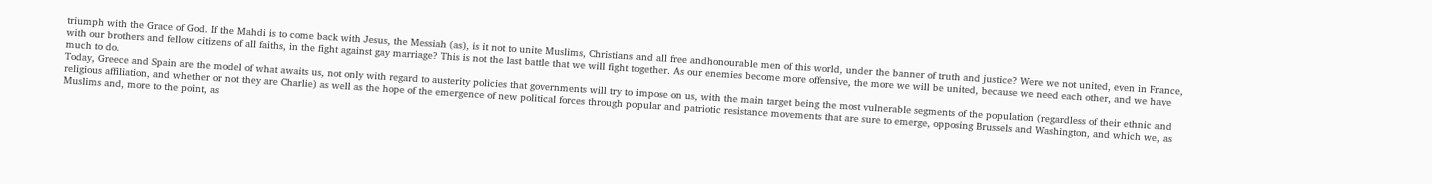triumph with the Grace of God. If the Mahdi is to come back with Jesus, the Messiah (as), is it not to unite Muslims, Christians and all free andhonourable men of this world, under the banner of truth and justice? Were we not united, even in France, with our brothers and fellow citizens of all faiths, in the fight against gay marriage? This is not the last battle that we will fight together. As our enemies become more offensive, the more we will be united, because we need each other, and we have much to do.
Today, Greece and Spain are the model of what awaits us, not only with regard to austerity policies that governments will try to impose on us, with the main target being the most vulnerable segments of the population (regardless of their ethnic and religious affiliation, and whether or not they are Charlie) as well as the hope of the emergence of new political forces through popular and patriotic resistance movements that are sure to emerge, opposing Brussels and Washington, and which we, as Muslims and, more to the point, as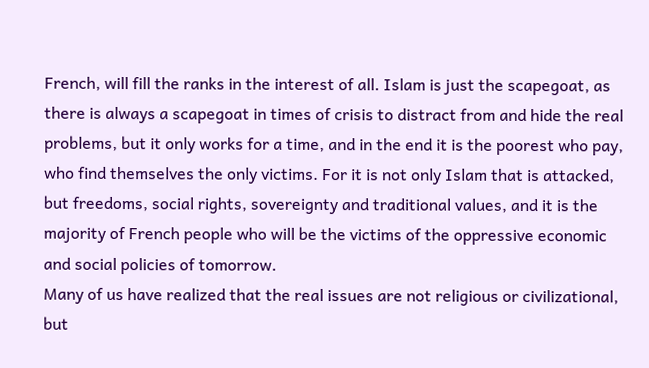French, will fill the ranks in the interest of all. Islam is just the scapegoat, as there is always a scapegoat in times of crisis to distract from and hide the real problems, but it only works for a time, and in the end it is the poorest who pay, who find themselves the only victims. For it is not only Islam that is attacked, but freedoms, social rights, sovereignty and traditional values, and it is the majority of French people who will be the victims of the oppressive economic and social policies of tomorrow.
Many of us have realized that the real issues are not religious or civilizational, but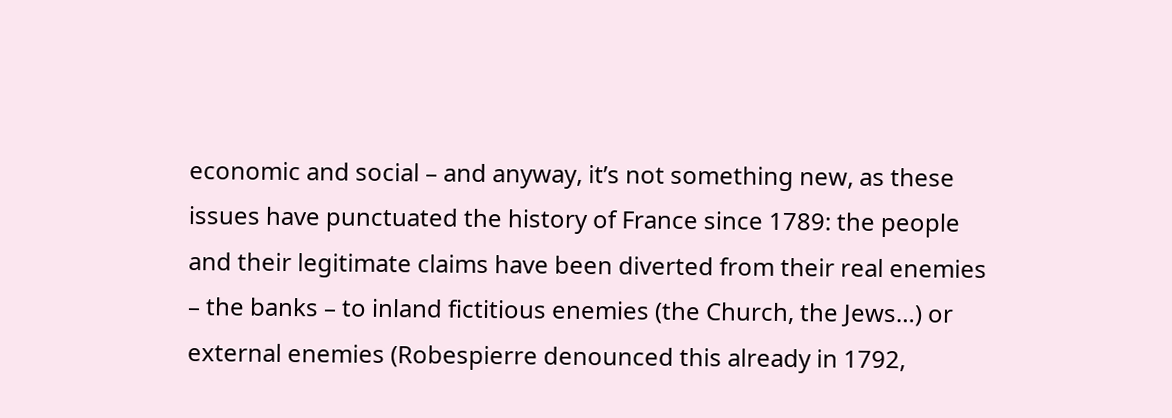economic and social – and anyway, it’s not something new, as these issues have punctuated the history of France since 1789: the people and their legitimate claims have been diverted from their real enemies – the banks – to inland fictitious enemies (the Church, the Jews…) or external enemies (Robespierre denounced this already in 1792,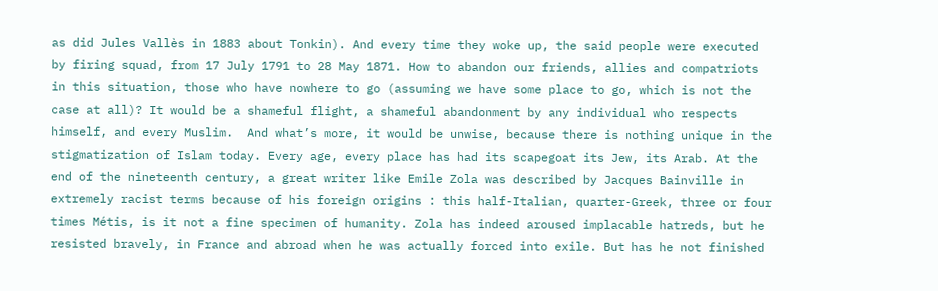as did Jules Vallès in 1883 about Tonkin). And every time they woke up, the said people were executed by firing squad, from 17 July 1791 to 28 May 1871. How to abandon our friends, allies and compatriots in this situation, those who have nowhere to go (assuming we have some place to go, which is not the case at all)? It would be a shameful flight, a shameful abandonment by any individual who respects himself, and every Muslim.  And what’s more, it would be unwise, because there is nothing unique in the stigmatization of Islam today. Every age, every place has had its scapegoat its Jew, its Arab. At the end of the nineteenth century, a great writer like Emile Zola was described by Jacques Bainville in extremely racist terms because of his foreign origins : this half-Italian, quarter-Greek, three or four times Métis, is it not a fine specimen of humanity. Zola has indeed aroused implacable hatreds, but he resisted bravely, in France and abroad when he was actually forced into exile. But has he not finished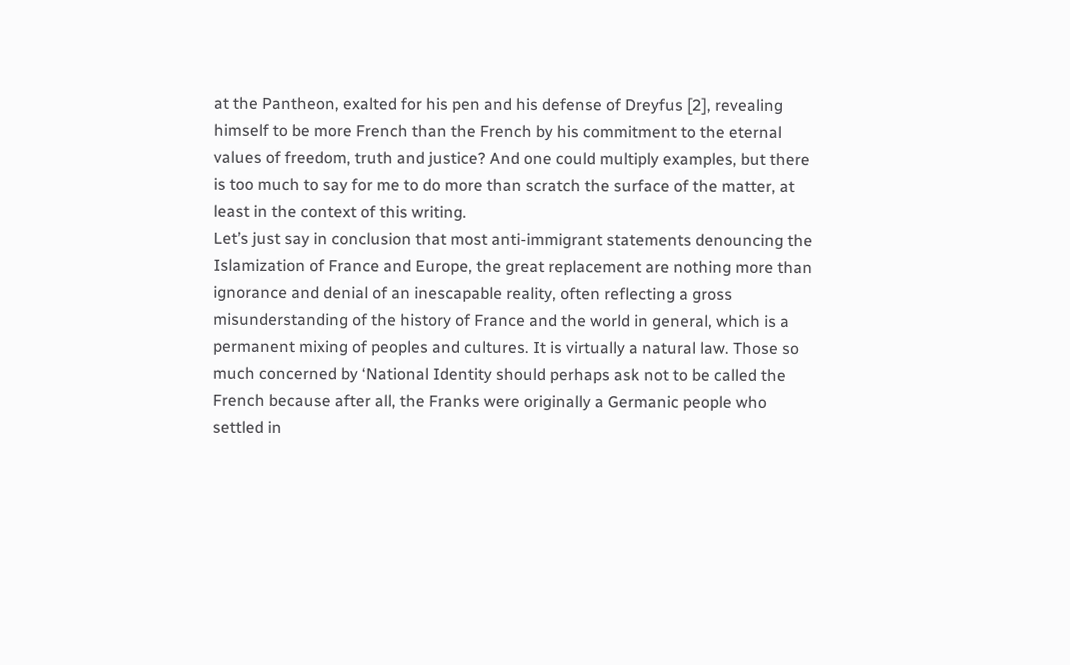at the Pantheon, exalted for his pen and his defense of Dreyfus [2], revealing himself to be more French than the French by his commitment to the eternal values of freedom, truth and justice? And one could multiply examples, but there is too much to say for me to do more than scratch the surface of the matter, at least in the context of this writing.
Let’s just say in conclusion that most anti-immigrant statements denouncing the Islamization of France and Europe, the great replacement are nothing more than ignorance and denial of an inescapable reality, often reflecting a gross misunderstanding of the history of France and the world in general, which is a permanent mixing of peoples and cultures. It is virtually a natural law. Those so much concerned by ‘National Identity should perhaps ask not to be called the French because after all, the Franks were originally a Germanic people who settled in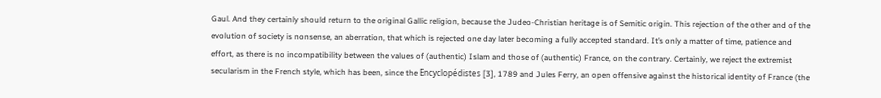Gaul. And they certainly should return to the original Gallic religion, because the Judeo-Christian heritage is of Semitic origin. This rejection of the other and of the evolution of society is nonsense, an aberration, that which is rejected one day later becoming a fully accepted standard. It’s only a matter of time, patience and effort, as there is no incompatibility between the values of (authentic) Islam and those of (authentic) France, on the contrary. Certainly, we reject the extremist secularism in the French style, which has been, since the Encyclopédistes [3], 1789 and Jules Ferry, an open offensive against the historical identity of France (the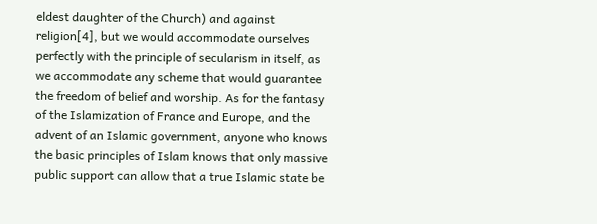eldest daughter of the Church) and against religion[4], but we would accommodate ourselves perfectly with the principle of secularism in itself, as we accommodate any scheme that would guarantee the freedom of belief and worship. As for the fantasy of the Islamization of France and Europe, and the advent of an Islamic government, anyone who knows the basic principles of Islam knows that only massive public support can allow that a true Islamic state be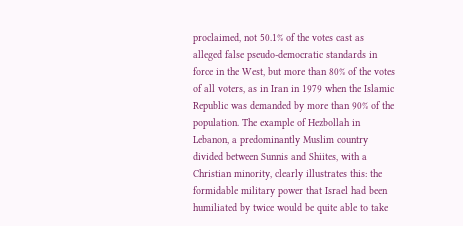proclaimed, not 50.1% of the votes cast as alleged false pseudo-democratic standards in force in the West, but more than 80% of the votes of all voters, as in Iran in 1979 when the Islamic Republic was demanded by more than 90% of the population. The example of Hezbollah in Lebanon, a predominantly Muslim country divided between Sunnis and Shiites, with a Christian minority, clearly illustrates this: the formidable military power that Israel had been humiliated by twice would be quite able to take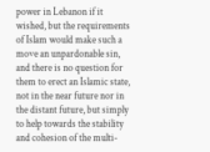power in Lebanon if it wished, but the requirements of Islam would make such a move an unpardonable sin, and there is no question for them to erect an Islamic state, not in the near future nor in the distant future, but simply to help towards the stability and cohesion of the multi-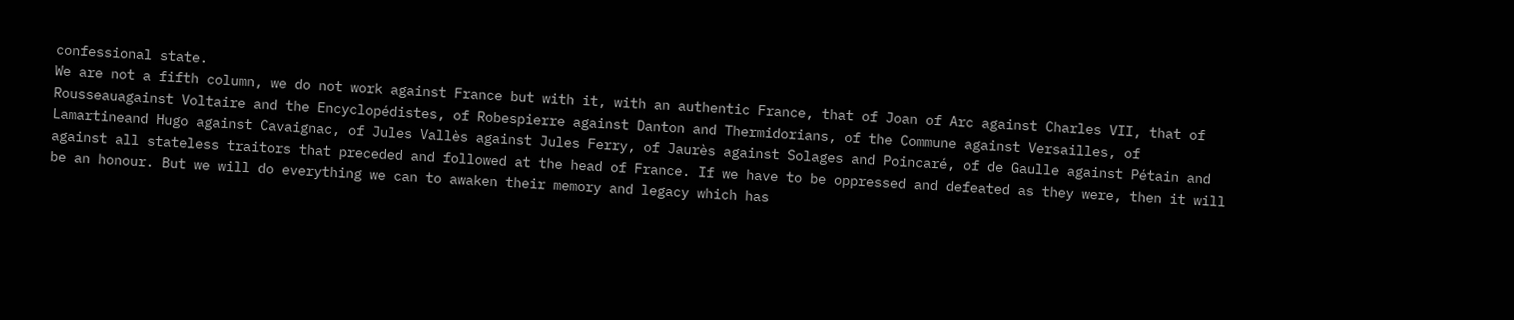confessional state.
We are not a fifth column, we do not work against France but with it, with an authentic France, that of Joan of Arc against Charles VII, that of Rousseauagainst Voltaire and the Encyclopédistes, of Robespierre against Danton and Thermidorians, of the Commune against Versailles, of Lamartineand Hugo against Cavaignac, of Jules Vallès against Jules Ferry, of Jaurès against Solages and Poincaré, of de Gaulle against Pétain and against all stateless traitors that preceded and followed at the head of France. If we have to be oppressed and defeated as they were, then it will be an honour. But we will do everything we can to awaken their memory and legacy which has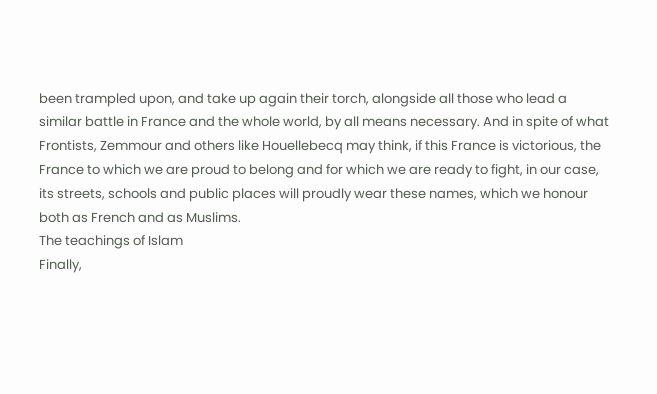been trampled upon, and take up again their torch, alongside all those who lead a similar battle in France and the whole world, by all means necessary. And in spite of what Frontists, Zemmour and others like Houellebecq may think, if this France is victorious, the France to which we are proud to belong and for which we are ready to fight, in our case, its streets, schools and public places will proudly wear these names, which we honour both as French and as Muslims.
The teachings of Islam
Finally,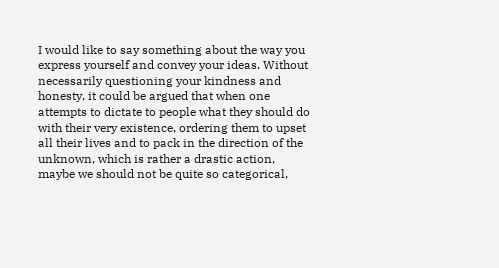I would like to say something about the way you express yourself and convey your ideas. Without necessarily questioning your kindness and honesty, it could be argued that when one attempts to dictate to people what they should do with their very existence, ordering them to upset all their lives and to pack in the direction of the unknown, which is rather a drastic action, maybe we should not be quite so categorical,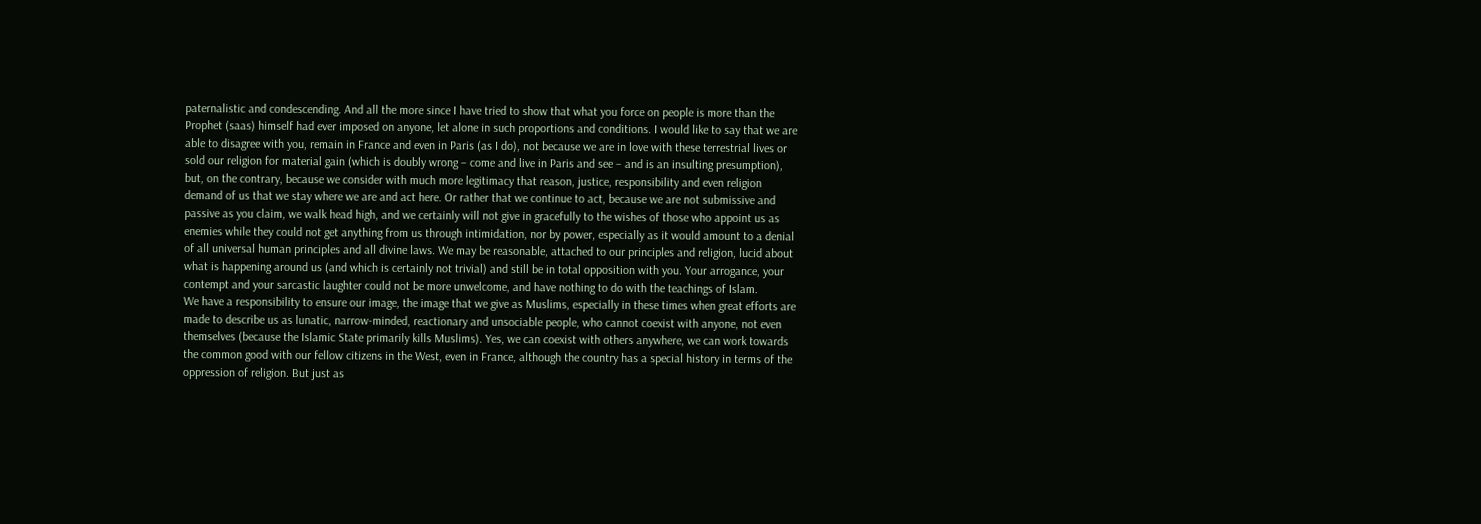paternalistic and condescending. And all the more since I have tried to show that what you force on people is more than the Prophet (saas) himself had ever imposed on anyone, let alone in such proportions and conditions. I would like to say that we are able to disagree with you, remain in France and even in Paris (as I do), not because we are in love with these terrestrial lives or sold our religion for material gain (which is doubly wrong – come and live in Paris and see – and is an insulting presumption), but, on the contrary, because we consider with much more legitimacy that reason, justice, responsibility and even religion demand of us that we stay where we are and act here. Or rather that we continue to act, because we are not submissive and passive as you claim, we walk head high, and we certainly will not give in gracefully to the wishes of those who appoint us as enemies while they could not get anything from us through intimidation, nor by power, especially as it would amount to a denial of all universal human principles and all divine laws. We may be reasonable, attached to our principles and religion, lucid about what is happening around us (and which is certainly not trivial) and still be in total opposition with you. Your arrogance, your contempt and your sarcastic laughter could not be more unwelcome, and have nothing to do with the teachings of Islam.
We have a responsibility to ensure our image, the image that we give as Muslims, especially in these times when great efforts are made to describe us as lunatic, narrow-minded, reactionary and unsociable people, who cannot coexist with anyone, not even themselves (because the Islamic State primarily kills Muslims). Yes, we can coexist with others anywhere, we can work towards the common good with our fellow citizens in the West, even in France, although the country has a special history in terms of the oppression of religion. But just as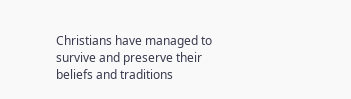Christians have managed to survive and preserve their beliefs and traditions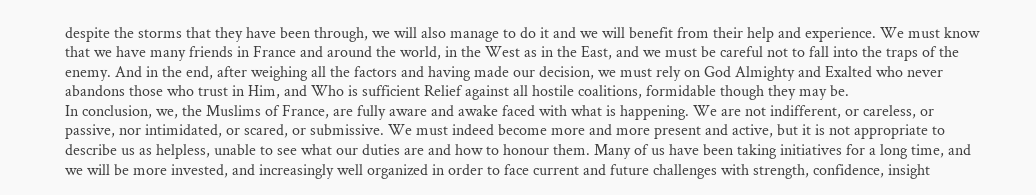despite the storms that they have been through, we will also manage to do it and we will benefit from their help and experience. We must know that we have many friends in France and around the world, in the West as in the East, and we must be careful not to fall into the traps of the enemy. And in the end, after weighing all the factors and having made our decision, we must rely on God Almighty and Exalted who never abandons those who trust in Him, and Who is sufficient Relief against all hostile coalitions, formidable though they may be.
In conclusion, we, the Muslims of France, are fully aware and awake faced with what is happening. We are not indifferent, or careless, or passive, nor intimidated, or scared, or submissive. We must indeed become more and more present and active, but it is not appropriate to describe us as helpless, unable to see what our duties are and how to honour them. Many of us have been taking initiatives for a long time, and we will be more invested, and increasingly well organized in order to face current and future challenges with strength, confidence, insight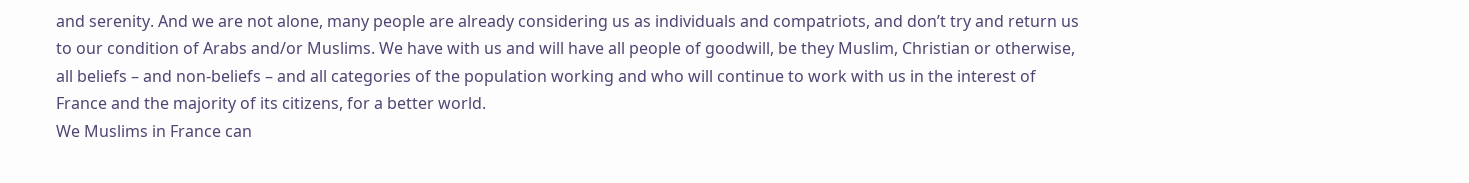and serenity. And we are not alone, many people are already considering us as individuals and compatriots, and don’t try and return us to our condition of Arabs and/or Muslims. We have with us and will have all people of goodwill, be they Muslim, Christian or otherwise, all beliefs – and non-beliefs – and all categories of the population working and who will continue to work with us in the interest of France and the majority of its citizens, for a better world.
We Muslims in France can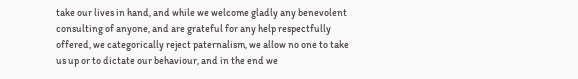take our lives in hand, and while we welcome gladly any benevolent consulting of anyone, and are grateful for any help respectfully offered, we categorically reject paternalism, we allow no one to take us up or to dictate our behaviour, and in the end we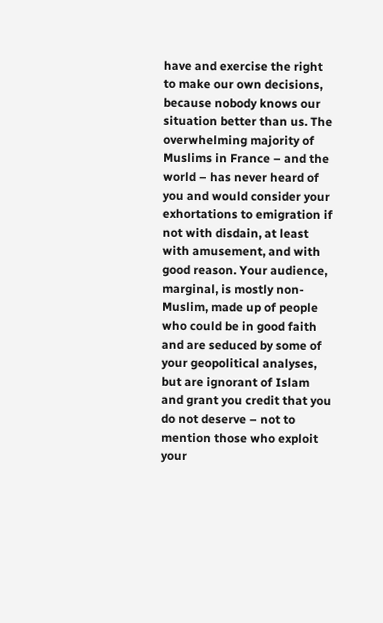have and exercise the right to make our own decisions, because nobody knows our situation better than us. The overwhelming majority of Muslims in France – and the world – has never heard of you and would consider your exhortations to emigration if not with disdain, at least with amusement, and with good reason. Your audience, marginal, is mostly non-Muslim, made up of people who could be in good faith and are seduced by some of your geopolitical analyses, but are ignorant of Islam and grant you credit that you do not deserve – not to mention those who exploit your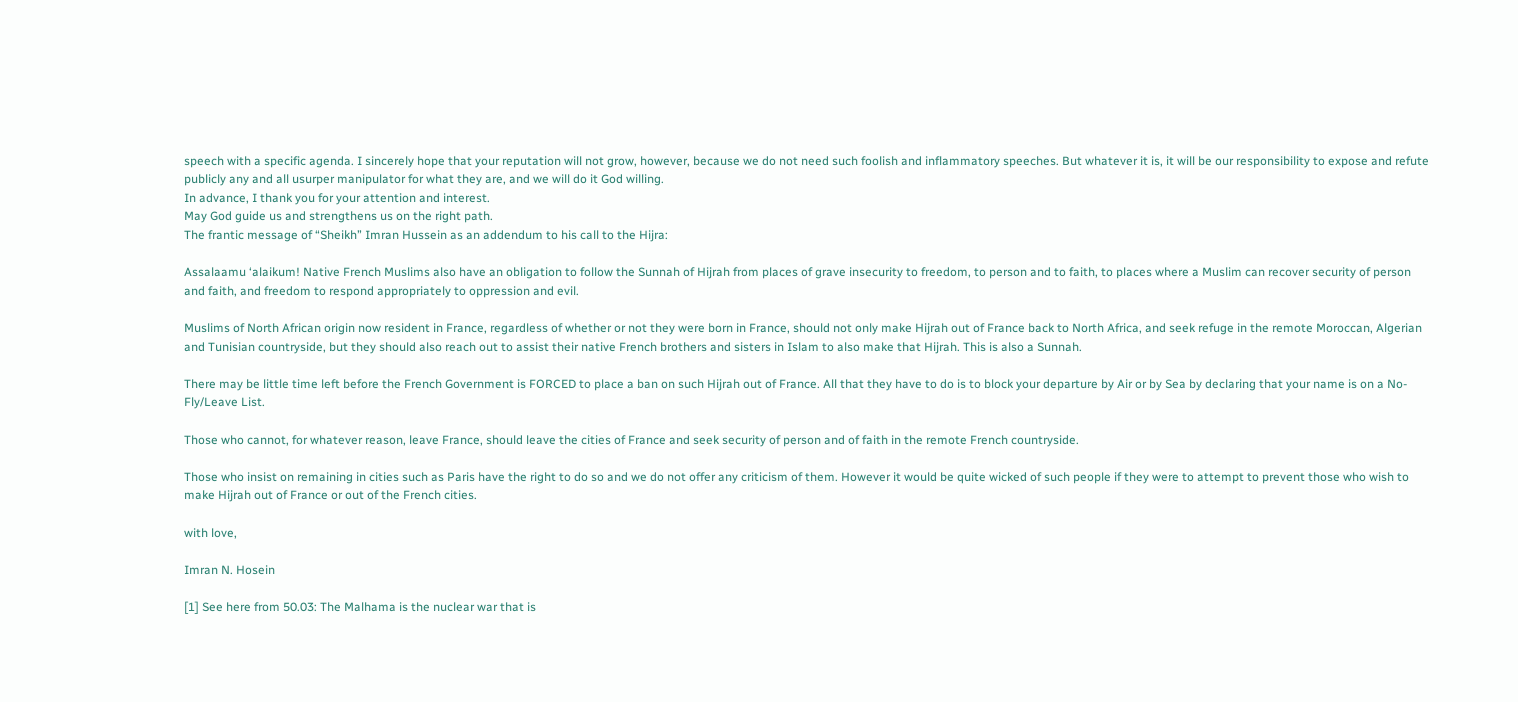speech with a specific agenda. I sincerely hope that your reputation will not grow, however, because we do not need such foolish and inflammatory speeches. But whatever it is, it will be our responsibility to expose and refute publicly any and all usurper manipulator for what they are, and we will do it God willing.
In advance, I thank you for your attention and interest.
May God guide us and strengthens us on the right path.
The frantic message of “Sheikh” Imran Hussein as an addendum to his call to the Hijra:

Assalaamu ‘alaikum! Native French Muslims also have an obligation to follow the Sunnah of Hijrah from places of grave insecurity to freedom, to person and to faith, to places where a Muslim can recover security of person and faith, and freedom to respond appropriately to oppression and evil.

Muslims of North African origin now resident in France, regardless of whether or not they were born in France, should not only make Hijrah out of France back to North Africa, and seek refuge in the remote Moroccan, Algerian and Tunisian countryside, but they should also reach out to assist their native French brothers and sisters in Islam to also make that Hijrah. This is also a Sunnah.

There may be little time left before the French Government is FORCED to place a ban on such Hijrah out of France. All that they have to do is to block your departure by Air or by Sea by declaring that your name is on a No-Fly/Leave List.

Those who cannot, for whatever reason, leave France, should leave the cities of France and seek security of person and of faith in the remote French countryside.

Those who insist on remaining in cities such as Paris have the right to do so and we do not offer any criticism of them. However it would be quite wicked of such people if they were to attempt to prevent those who wish to make Hijrah out of France or out of the French cities.

with love,

Imran N. Hosein

[1] See here from 50.03: The Malhama is the nuclear war that is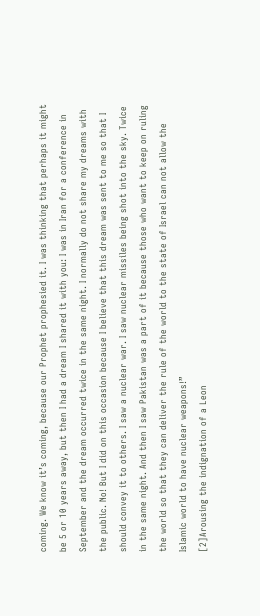coming. We know it’s coming, because our Prophet prophesied it. I was thinking that perhaps it might be 5 or 10 years away, but then I had a dream I shared it with you: I was in Iran for a conference in September and the dream occurred twice in the same night. I normally do not share my dreams with the public. No! But I did on this occasion because I believe that this dream was sent to me so that I should convey it to others. I saw a nuclear war. I saw nuclear missiles being shot into the sky. Twice in the same night. And then I saw Pakistan was a part of it because those who want to keep on ruling the world so that they can deliver the rule of the world to the state of Israel can not allow the Islamic world to have nuclear weapons!”
[2]Arousing the indignation of a Leon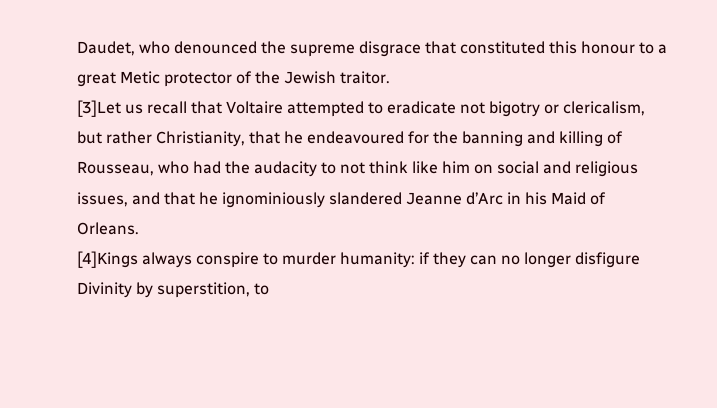Daudet, who denounced the supreme disgrace that constituted this honour to a great Metic protector of the Jewish traitor.
[3]Let us recall that Voltaire attempted to eradicate not bigotry or clericalism, but rather Christianity, that he endeavoured for the banning and killing of Rousseau, who had the audacity to not think like him on social and religious issues, and that he ignominiously slandered Jeanne d’Arc in his Maid of Orleans.
[4]Kings always conspire to murder humanity: if they can no longer disfigure Divinity by superstition, to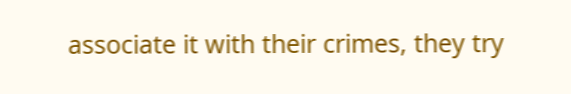associate it with their crimes, they try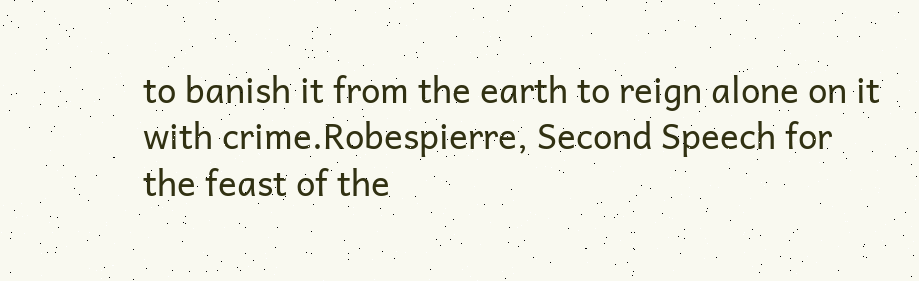to banish it from the earth to reign alone on it with crime.Robespierre, Second Speech for the feast of the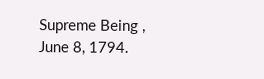Supreme Being , June 8, 1794.